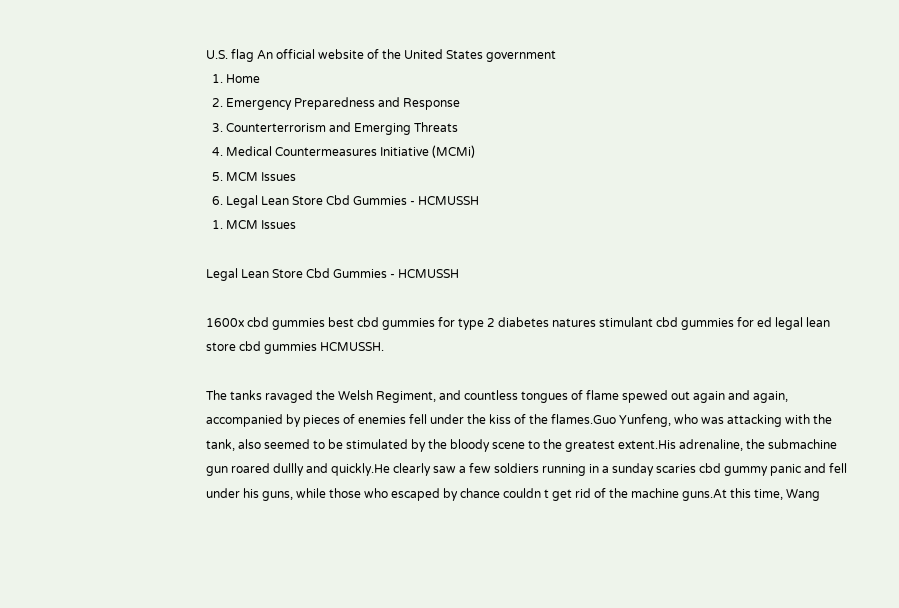U.S. flag An official website of the United States government
  1. Home
  2. Emergency Preparedness and Response
  3. Counterterrorism and Emerging Threats
  4. Medical Countermeasures Initiative (MCMi)
  5. MCM Issues
  6. Legal Lean Store Cbd Gummies - HCMUSSH
  1. MCM Issues

Legal Lean Store Cbd Gummies - HCMUSSH

1600x cbd gummies best cbd gummies for type 2 diabetes natures stimulant cbd gummies for ed legal lean store cbd gummies HCMUSSH.

The tanks ravaged the Welsh Regiment, and countless tongues of flame spewed out again and again, accompanied by pieces of enemies fell under the kiss of the flames.Guo Yunfeng, who was attacking with the tank, also seemed to be stimulated by the bloody scene to the greatest extent.His adrenaline, the submachine gun roared dullly and quickly.He clearly saw a few soldiers running in a sunday scaries cbd gummy panic and fell under his guns, while those who escaped by chance couldn t get rid of the machine guns.At this time, Wang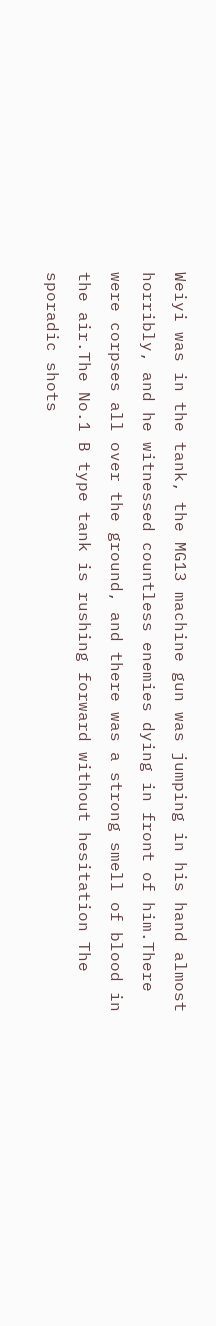Weiyi was in the tank, the MG13 machine gun was jumping in his hand almost horribly, and he witnessed countless enemies dying in front of him.There were corpses all over the ground, and there was a strong smell of blood in the air.The No.1 B type tank is rushing forward without hesitation The sporadic shots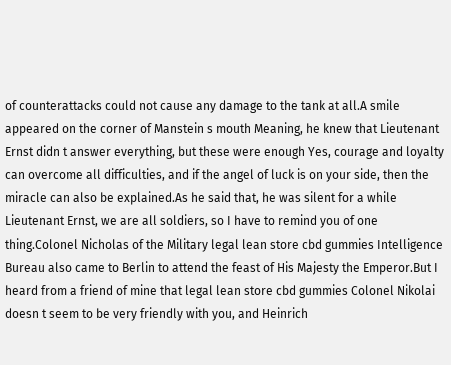of counterattacks could not cause any damage to the tank at all.A smile appeared on the corner of Manstein s mouth Meaning, he knew that Lieutenant Ernst didn t answer everything, but these were enough Yes, courage and loyalty can overcome all difficulties, and if the angel of luck is on your side, then the miracle can also be explained.As he said that, he was silent for a while Lieutenant Ernst, we are all soldiers, so I have to remind you of one thing.Colonel Nicholas of the Military legal lean store cbd gummies Intelligence Bureau also came to Berlin to attend the feast of His Majesty the Emperor.But I heard from a friend of mine that legal lean store cbd gummies Colonel Nikolai doesn t seem to be very friendly with you, and Heinrich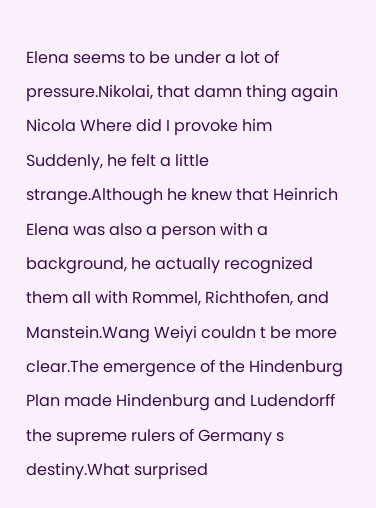Elena seems to be under a lot of pressure.Nikolai, that damn thing again Nicola Where did I provoke him Suddenly, he felt a little strange.Although he knew that Heinrich Elena was also a person with a background, he actually recognized them all with Rommel, Richthofen, and Manstein.Wang Weiyi couldn t be more clear.The emergence of the Hindenburg Plan made Hindenburg and Ludendorff the supreme rulers of Germany s destiny.What surprised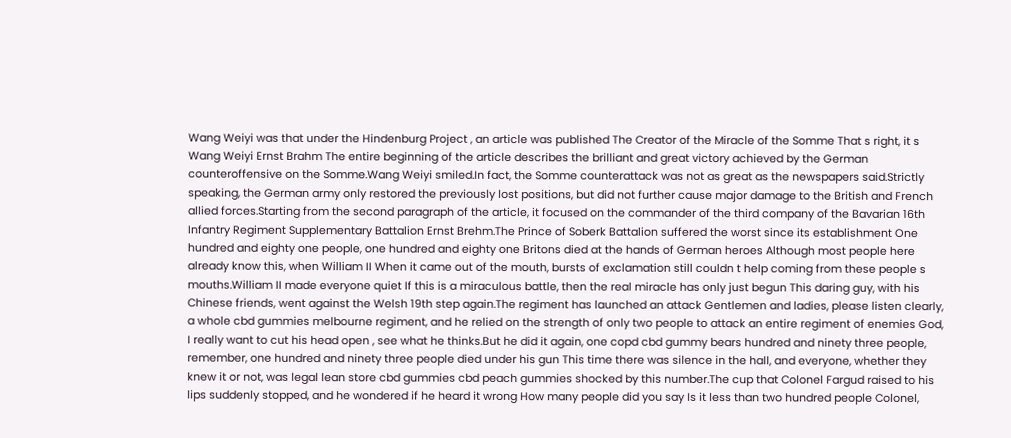Wang Weiyi was that under the Hindenburg Project , an article was published The Creator of the Miracle of the Somme That s right, it s Wang Weiyi Ernst Brahm The entire beginning of the article describes the brilliant and great victory achieved by the German counteroffensive on the Somme.Wang Weiyi smiled.In fact, the Somme counterattack was not as great as the newspapers said.Strictly speaking, the German army only restored the previously lost positions, but did not further cause major damage to the British and French allied forces.Starting from the second paragraph of the article, it focused on the commander of the third company of the Bavarian 16th Infantry Regiment Supplementary Battalion Ernst Brehm.The Prince of Soberk Battalion suffered the worst since its establishment One hundred and eighty one people, one hundred and eighty one Britons died at the hands of German heroes Although most people here already know this, when William II When it came out of the mouth, bursts of exclamation still couldn t help coming from these people s mouths.William II made everyone quiet If this is a miraculous battle, then the real miracle has only just begun This daring guy, with his Chinese friends, went against the Welsh 19th step again.The regiment has launched an attack Gentlemen and ladies, please listen clearly, a whole cbd gummies melbourne regiment, and he relied on the strength of only two people to attack an entire regiment of enemies God, I really want to cut his head open , see what he thinks.But he did it again, one copd cbd gummy bears hundred and ninety three people, remember, one hundred and ninety three people died under his gun This time there was silence in the hall, and everyone, whether they knew it or not, was legal lean store cbd gummies cbd peach gummies shocked by this number.The cup that Colonel Fargud raised to his lips suddenly stopped, and he wondered if he heard it wrong How many people did you say Is it less than two hundred people Colonel,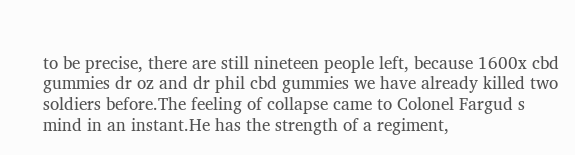to be precise, there are still nineteen people left, because 1600x cbd gummies dr oz and dr phil cbd gummies we have already killed two soldiers before.The feeling of collapse came to Colonel Fargud s mind in an instant.He has the strength of a regiment,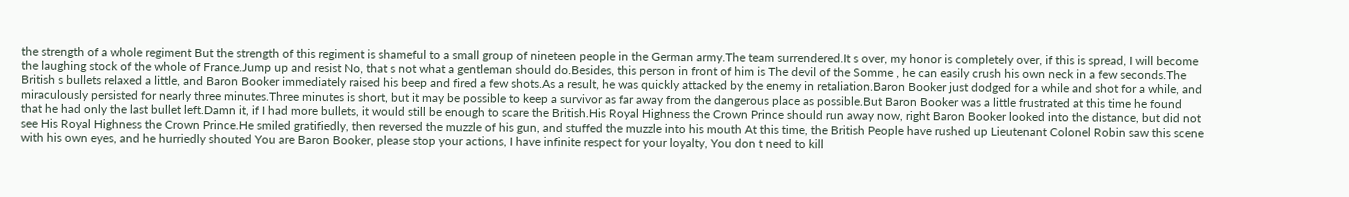the strength of a whole regiment But the strength of this regiment is shameful to a small group of nineteen people in the German army.The team surrendered.It s over, my honor is completely over, if this is spread, I will become the laughing stock of the whole of France.Jump up and resist No, that s not what a gentleman should do.Besides, this person in front of him is The devil of the Somme , he can easily crush his own neck in a few seconds.The British s bullets relaxed a little, and Baron Booker immediately raised his beep and fired a few shots.As a result, he was quickly attacked by the enemy in retaliation.Baron Booker just dodged for a while and shot for a while, and miraculously persisted for nearly three minutes.Three minutes is short, but it may be possible to keep a survivor as far away from the dangerous place as possible.But Baron Booker was a little frustrated at this time he found that he had only the last bullet left.Damn it, if I had more bullets, it would still be enough to scare the British.His Royal Highness the Crown Prince should run away now, right Baron Booker looked into the distance, but did not see His Royal Highness the Crown Prince.He smiled gratifiedly, then reversed the muzzle of his gun, and stuffed the muzzle into his mouth At this time, the British People have rushed up Lieutenant Colonel Robin saw this scene with his own eyes, and he hurriedly shouted You are Baron Booker, please stop your actions, I have infinite respect for your loyalty, You don t need to kill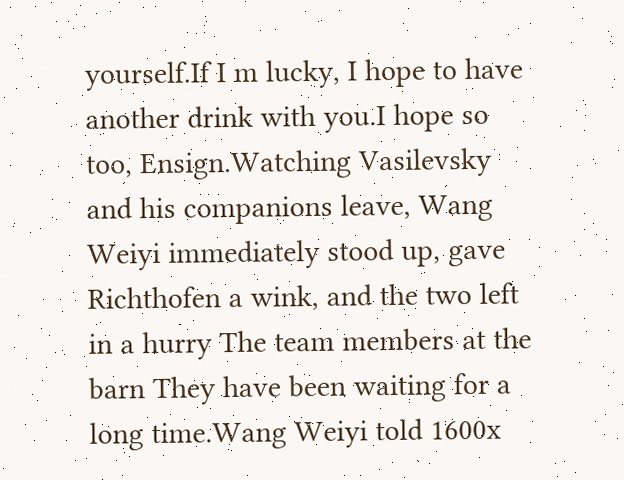yourself.If I m lucky, I hope to have another drink with you.I hope so too, Ensign.Watching Vasilevsky and his companions leave, Wang Weiyi immediately stood up, gave Richthofen a wink, and the two left in a hurry The team members at the barn They have been waiting for a long time.Wang Weiyi told 1600x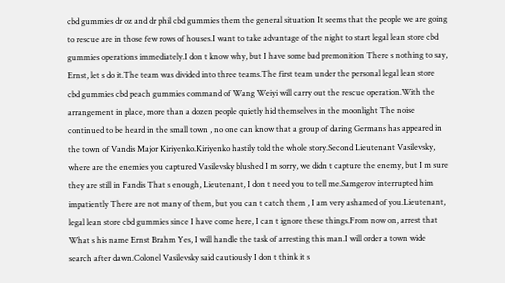cbd gummies dr oz and dr phil cbd gummies them the general situation It seems that the people we are going to rescue are in those few rows of houses.I want to take advantage of the night to start legal lean store cbd gummies operations immediately.I don t know why, but I have some bad premonition There s nothing to say, Ernst, let s do it.The team was divided into three teams.The first team under the personal legal lean store cbd gummies cbd peach gummies command of Wang Weiyi will carry out the rescue operation.With the arrangement in place, more than a dozen people quietly hid themselves in the moonlight The noise continued to be heard in the small town , no one can know that a group of daring Germans has appeared in the town of Vandis Major Kiriyenko.Kiriyenko hastily told the whole story.Second Lieutenant Vasilevsky, where are the enemies you captured Vasilevsky blushed I m sorry, we didn t capture the enemy, but I m sure they are still in Fandis That s enough, Lieutenant, I don t need you to tell me.Samgerov interrupted him impatiently There are not many of them, but you can t catch them , I am very ashamed of you.Lieutenant, legal lean store cbd gummies since I have come here, I can t ignore these things.From now on, arrest that What s his name Ernst Brahm Yes, I will handle the task of arresting this man.I will order a town wide search after dawn.Colonel Vasilevsky said cautiously I don t think it s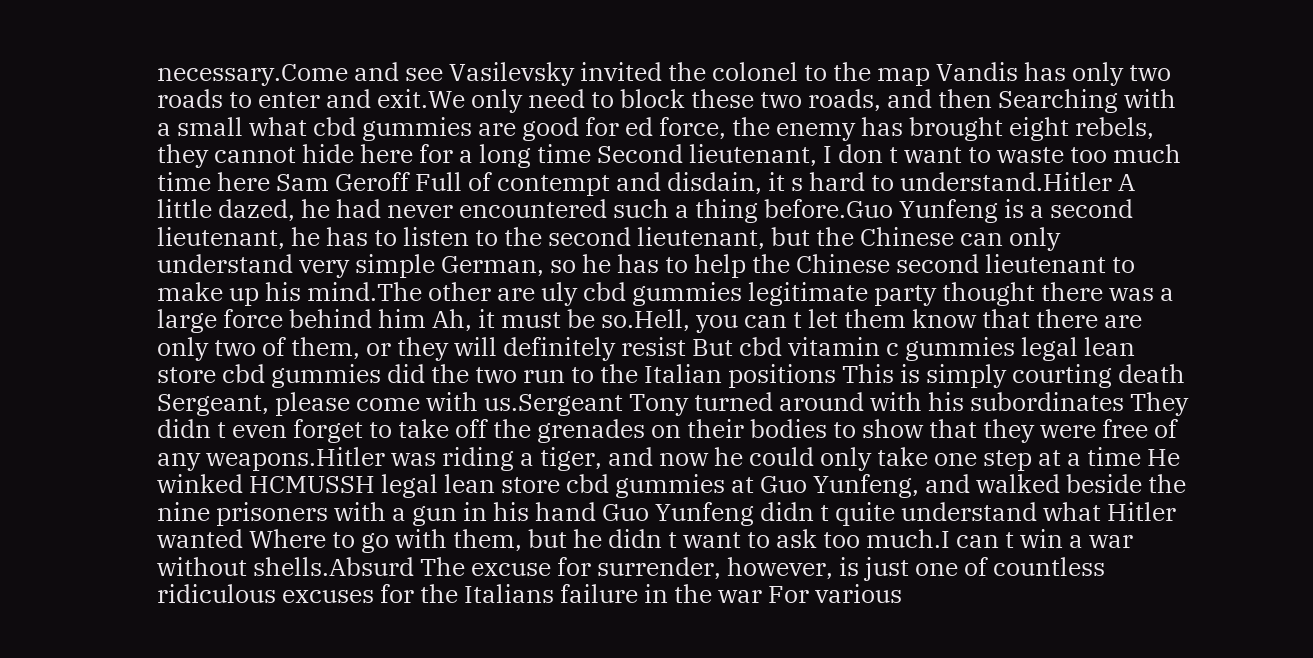necessary.Come and see Vasilevsky invited the colonel to the map Vandis has only two roads to enter and exit.We only need to block these two roads, and then Searching with a small what cbd gummies are good for ed force, the enemy has brought eight rebels, they cannot hide here for a long time Second lieutenant, I don t want to waste too much time here Sam Geroff Full of contempt and disdain, it s hard to understand.Hitler A little dazed, he had never encountered such a thing before.Guo Yunfeng is a second lieutenant, he has to listen to the second lieutenant, but the Chinese can only understand very simple German, so he has to help the Chinese second lieutenant to make up his mind.The other are uly cbd gummies legitimate party thought there was a large force behind him Ah, it must be so.Hell, you can t let them know that there are only two of them, or they will definitely resist But cbd vitamin c gummies legal lean store cbd gummies did the two run to the Italian positions This is simply courting death Sergeant, please come with us.Sergeant Tony turned around with his subordinates They didn t even forget to take off the grenades on their bodies to show that they were free of any weapons.Hitler was riding a tiger, and now he could only take one step at a time He winked HCMUSSH legal lean store cbd gummies at Guo Yunfeng, and walked beside the nine prisoners with a gun in his hand Guo Yunfeng didn t quite understand what Hitler wanted Where to go with them, but he didn t want to ask too much.I can t win a war without shells.Absurd The excuse for surrender, however, is just one of countless ridiculous excuses for the Italians failure in the war For various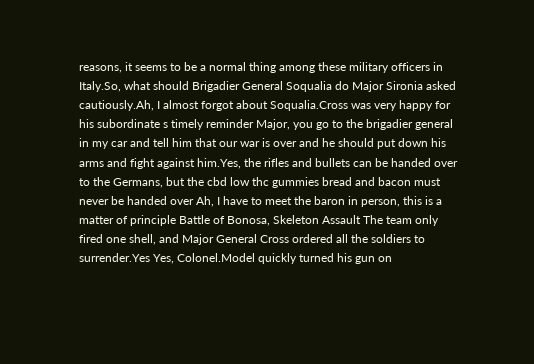reasons, it seems to be a normal thing among these military officers in Italy.So, what should Brigadier General Soqualia do Major Sironia asked cautiously.Ah, I almost forgot about Soqualia.Cross was very happy for his subordinate s timely reminder Major, you go to the brigadier general in my car and tell him that our war is over and he should put down his arms and fight against him.Yes, the rifles and bullets can be handed over to the Germans, but the cbd low thc gummies bread and bacon must never be handed over Ah, I have to meet the baron in person, this is a matter of principle Battle of Bonosa, Skeleton Assault The team only fired one shell, and Major General Cross ordered all the soldiers to surrender.Yes Yes, Colonel.Model quickly turned his gun on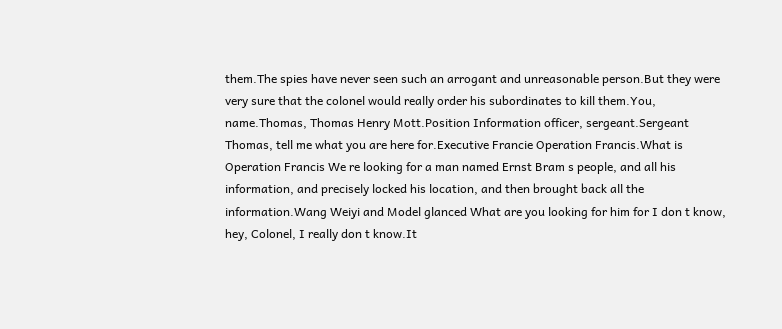them.The spies have never seen such an arrogant and unreasonable person.But they were very sure that the colonel would really order his subordinates to kill them.You, name.Thomas, Thomas Henry Mott.Position Information officer, sergeant.Sergeant Thomas, tell me what you are here for.Executive Francie Operation Francis.What is Operation Francis We re looking for a man named Ernst Bram s people, and all his information, and precisely locked his location, and then brought back all the information.Wang Weiyi and Model glanced What are you looking for him for I don t know, hey, Colonel, I really don t know.It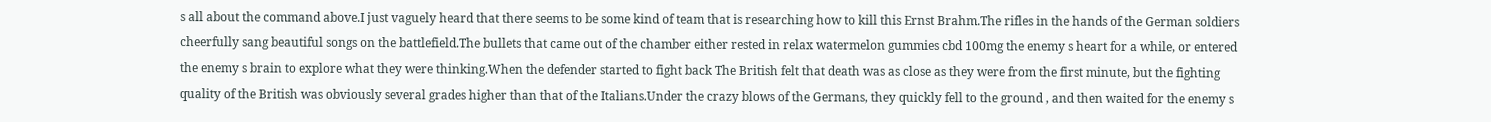s all about the command above.I just vaguely heard that there seems to be some kind of team that is researching how to kill this Ernst Brahm.The rifles in the hands of the German soldiers cheerfully sang beautiful songs on the battlefield.The bullets that came out of the chamber either rested in relax watermelon gummies cbd 100mg the enemy s heart for a while, or entered the enemy s brain to explore what they were thinking.When the defender started to fight back The British felt that death was as close as they were from the first minute, but the fighting quality of the British was obviously several grades higher than that of the Italians.Under the crazy blows of the Germans, they quickly fell to the ground , and then waited for the enemy s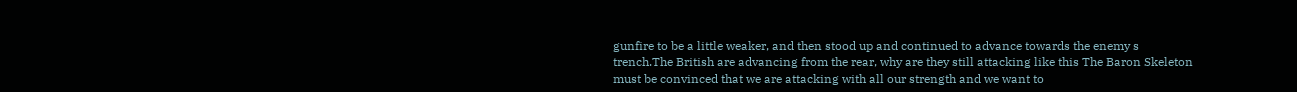gunfire to be a little weaker, and then stood up and continued to advance towards the enemy s trench.The British are advancing from the rear, why are they still attacking like this The Baron Skeleton must be convinced that we are attacking with all our strength and we want to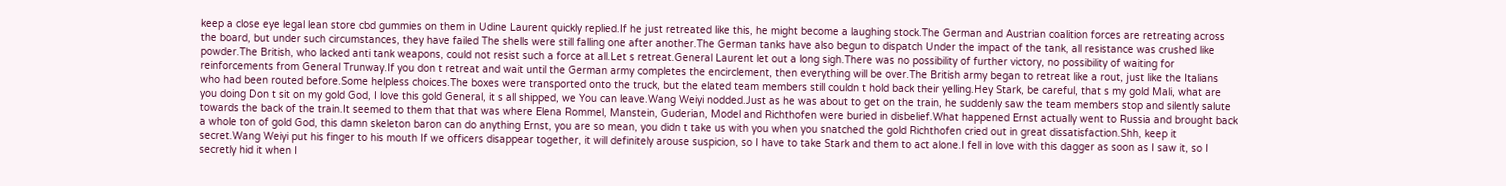keep a close eye legal lean store cbd gummies on them in Udine Laurent quickly replied.If he just retreated like this, he might become a laughing stock.The German and Austrian coalition forces are retreating across the board, but under such circumstances, they have failed The shells were still falling one after another.The German tanks have also begun to dispatch Under the impact of the tank, all resistance was crushed like powder.The British, who lacked anti tank weapons, could not resist such a force at all.Let s retreat.General Laurent let out a long sigh.There was no possibility of further victory, no possibility of waiting for reinforcements from General Trunway.If you don t retreat and wait until the German army completes the encirclement, then everything will be over.The British army began to retreat like a rout, just like the Italians who had been routed before.Some helpless choices.The boxes were transported onto the truck, but the elated team members still couldn t hold back their yelling.Hey Stark, be careful, that s my gold Mali, what are you doing Don t sit on my gold God, I love this gold General, it s all shipped, we You can leave.Wang Weiyi nodded.Just as he was about to get on the train, he suddenly saw the team members stop and silently salute towards the back of the train.It seemed to them that that was where Elena Rommel, Manstein, Guderian, Model and Richthofen were buried in disbelief.What happened Ernst actually went to Russia and brought back a whole ton of gold God, this damn skeleton baron can do anything Ernst, you are so mean, you didn t take us with you when you snatched the gold Richthofen cried out in great dissatisfaction.Shh, keep it secret.Wang Weiyi put his finger to his mouth If we officers disappear together, it will definitely arouse suspicion, so I have to take Stark and them to act alone.I fell in love with this dagger as soon as I saw it, so I secretly hid it when I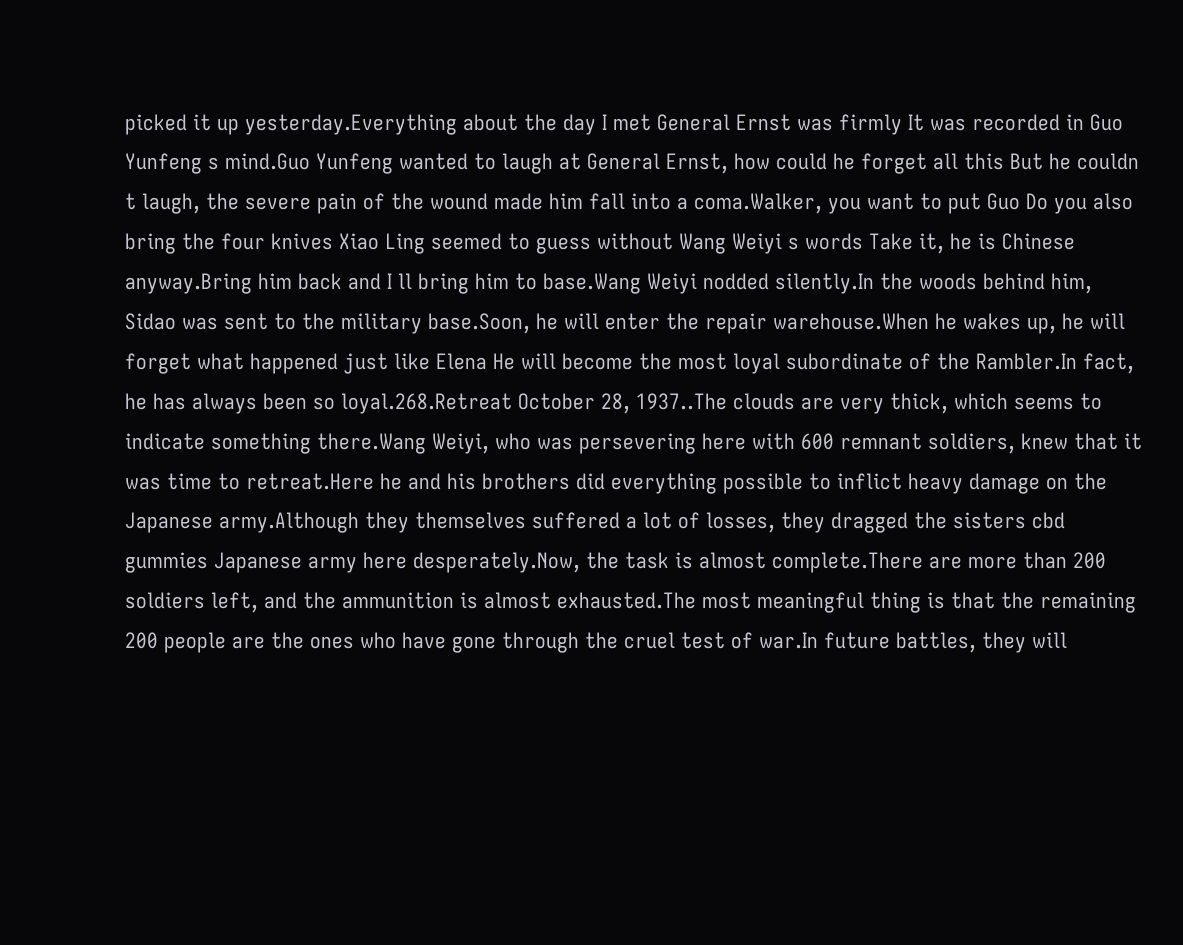picked it up yesterday.Everything about the day I met General Ernst was firmly It was recorded in Guo Yunfeng s mind.Guo Yunfeng wanted to laugh at General Ernst, how could he forget all this But he couldn t laugh, the severe pain of the wound made him fall into a coma.Walker, you want to put Guo Do you also bring the four knives Xiao Ling seemed to guess without Wang Weiyi s words Take it, he is Chinese anyway.Bring him back and I ll bring him to base.Wang Weiyi nodded silently.In the woods behind him, Sidao was sent to the military base.Soon, he will enter the repair warehouse.When he wakes up, he will forget what happened just like Elena He will become the most loyal subordinate of the Rambler.In fact, he has always been so loyal.268.Retreat October 28, 1937..The clouds are very thick, which seems to indicate something there.Wang Weiyi, who was persevering here with 600 remnant soldiers, knew that it was time to retreat.Here he and his brothers did everything possible to inflict heavy damage on the Japanese army.Although they themselves suffered a lot of losses, they dragged the sisters cbd gummies Japanese army here desperately.Now, the task is almost complete.There are more than 200 soldiers left, and the ammunition is almost exhausted.The most meaningful thing is that the remaining 200 people are the ones who have gone through the cruel test of war.In future battles, they will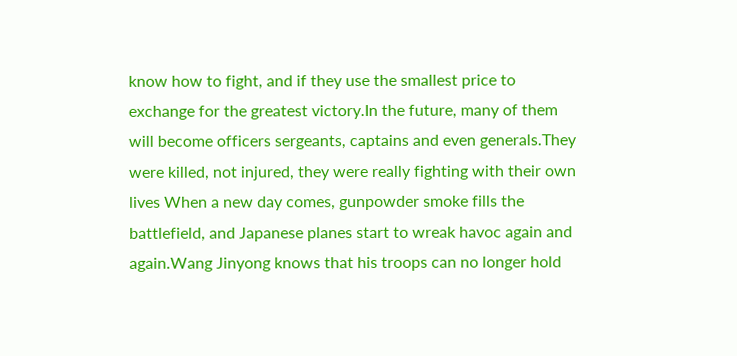know how to fight, and if they use the smallest price to exchange for the greatest victory.In the future, many of them will become officers sergeants, captains and even generals.They were killed, not injured, they were really fighting with their own lives When a new day comes, gunpowder smoke fills the battlefield, and Japanese planes start to wreak havoc again and again.Wang Jinyong knows that his troops can no longer hold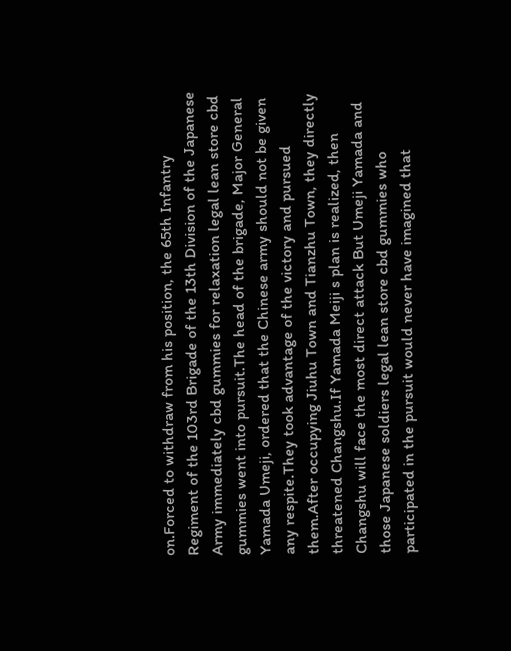on.Forced to withdraw from his position, the 65th Infantry Regiment of the 103rd Brigade of the 13th Division of the Japanese Army immediately cbd gummies for relaxation legal lean store cbd gummies went into pursuit.The head of the brigade, Major General Yamada Umeji, ordered that the Chinese army should not be given any respite.They took advantage of the victory and pursued them.After occupying Jiuhu Town and Tianzhu Town, they directly threatened Changshu.If Yamada Meiji s plan is realized, then Changshu will face the most direct attack But Umeji Yamada and those Japanese soldiers legal lean store cbd gummies who participated in the pursuit would never have imagined that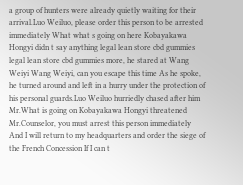a group of hunters were already quietly waiting for their arrival.Luo Weiluo, please order this person to be arrested immediately What what s going on here Kobayakawa Hongyi didn t say anything legal lean store cbd gummies legal lean store cbd gummies more, he stared at Wang Weiyi Wang Weiyi, can you escape this time As he spoke, he turned around and left in a hurry under the protection of his personal guards.Luo Weiluo hurriedly chased after him Mr.What is going on Kobayakawa Hongyi threatened Mr.Counselor, you must arrest this person immediately And I will return to my headquarters and order the siege of the French Concession If I can t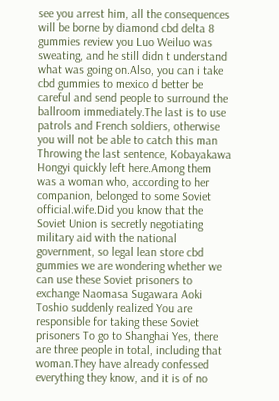see you arrest him, all the consequences will be borne by diamond cbd delta 8 gummies review you Luo Weiluo was sweating, and he still didn t understand what was going on.Also, you can i take cbd gummies to mexico d better be careful and send people to surround the ballroom immediately.The last is to use patrols and French soldiers, otherwise you will not be able to catch this man Throwing the last sentence, Kobayakawa Hongyi quickly left here.Among them was a woman who, according to her companion, belonged to some Soviet official.wife.Did you know that the Soviet Union is secretly negotiating military aid with the national government, so legal lean store cbd gummies we are wondering whether we can use these Soviet prisoners to exchange Naomasa Sugawara Aoki Toshio suddenly realized You are responsible for taking these Soviet prisoners To go to Shanghai Yes, there are three people in total, including that woman.They have already confessed everything they know, and it is of no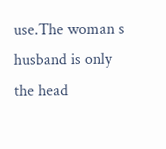use.The woman s husband is only the head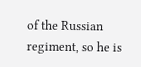of the Russian regiment, so he is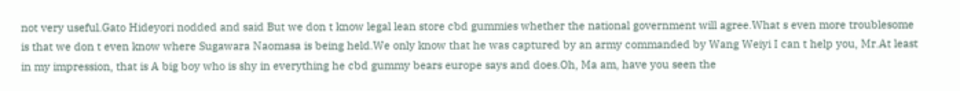not very useful.Gato Hideyori nodded and said But we don t know legal lean store cbd gummies whether the national government will agree.What s even more troublesome is that we don t even know where Sugawara Naomasa is being held.We only know that he was captured by an army commanded by Wang Weiyi I can t help you, Mr.At least in my impression, that is A big boy who is shy in everything he cbd gummy bears europe says and does.Oh, Ma am, have you seen the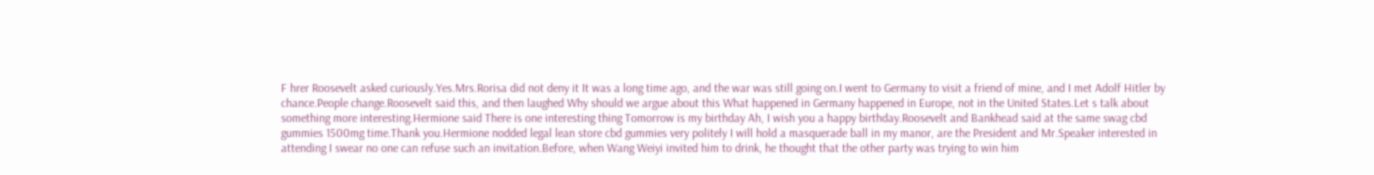F hrer Roosevelt asked curiously.Yes.Mrs.Rorisa did not deny it It was a long time ago, and the war was still going on.I went to Germany to visit a friend of mine, and I met Adolf Hitler by chance.People change.Roosevelt said this, and then laughed Why should we argue about this What happened in Germany happened in Europe, not in the United States.Let s talk about something more interesting.Hermione said There is one interesting thing Tomorrow is my birthday Ah, I wish you a happy birthday.Roosevelt and Bankhead said at the same swag cbd gummies 1500mg time.Thank you.Hermione nodded legal lean store cbd gummies very politely I will hold a masquerade ball in my manor, are the President and Mr.Speaker interested in attending I swear no one can refuse such an invitation.Before, when Wang Weiyi invited him to drink, he thought that the other party was trying to win him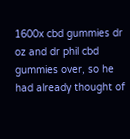1600x cbd gummies dr oz and dr phil cbd gummies over, so he had already thought of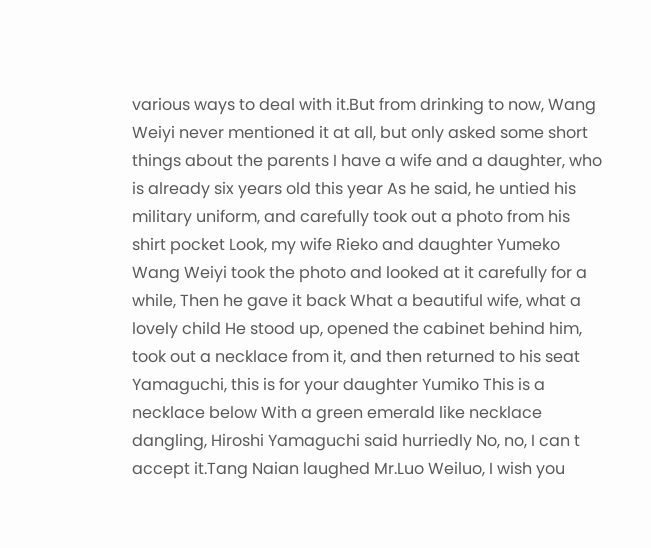various ways to deal with it.But from drinking to now, Wang Weiyi never mentioned it at all, but only asked some short things about the parents I have a wife and a daughter, who is already six years old this year As he said, he untied his military uniform, and carefully took out a photo from his shirt pocket Look, my wife Rieko and daughter Yumeko Wang Weiyi took the photo and looked at it carefully for a while, Then he gave it back What a beautiful wife, what a lovely child He stood up, opened the cabinet behind him, took out a necklace from it, and then returned to his seat Yamaguchi, this is for your daughter Yumiko This is a necklace below With a green emerald like necklace dangling, Hiroshi Yamaguchi said hurriedly No, no, I can t accept it.Tang Naian laughed Mr.Luo Weiluo, I wish you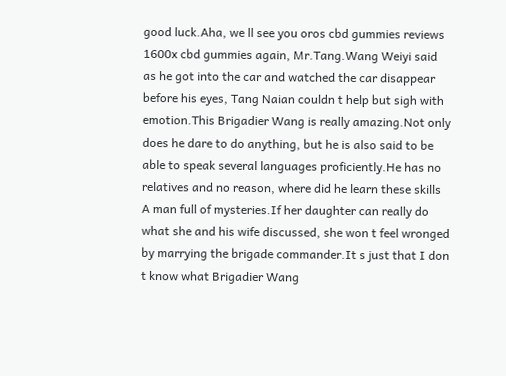good luck.Aha, we ll see you oros cbd gummies reviews 1600x cbd gummies again, Mr.Tang.Wang Weiyi said as he got into the car and watched the car disappear before his eyes, Tang Naian couldn t help but sigh with emotion.This Brigadier Wang is really amazing.Not only does he dare to do anything, but he is also said to be able to speak several languages proficiently.He has no relatives and no reason, where did he learn these skills A man full of mysteries.If her daughter can really do what she and his wife discussed, she won t feel wronged by marrying the brigade commander.It s just that I don t know what Brigadier Wang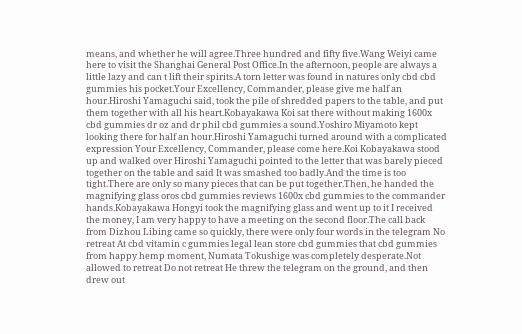means, and whether he will agree.Three hundred and fifty five.Wang Weiyi came here to visit the Shanghai General Post Office.In the afternoon, people are always a little lazy and can t lift their spirits.A torn letter was found in natures only cbd cbd gummies his pocket.Your Excellency, Commander, please give me half an hour.Hiroshi Yamaguchi said, took the pile of shredded papers to the table, and put them together with all his heart.Kobayakawa Koi sat there without making 1600x cbd gummies dr oz and dr phil cbd gummies a sound.Yoshiro Miyamoto kept looking there for half an hour.Hiroshi Yamaguchi turned around with a complicated expression Your Excellency, Commander, please come here.Koi Kobayakawa stood up and walked over Hiroshi Yamaguchi pointed to the letter that was barely pieced together on the table and said It was smashed too badly.And the time is too tight.There are only so many pieces that can be put together.Then, he handed the magnifying glass oros cbd gummies reviews 1600x cbd gummies to the commander hands.Kobayakawa Hongyi took the magnifying glass and went up to it I received the money, I am very happy to have a meeting on the second floor.The call back from Dizhou Libing came so quickly, there were only four words in the telegram No retreat At cbd vitamin c gummies legal lean store cbd gummies that cbd gummies from happy hemp moment, Numata Tokushige was completely desperate.Not allowed to retreat Do not retreat He threw the telegram on the ground, and then drew out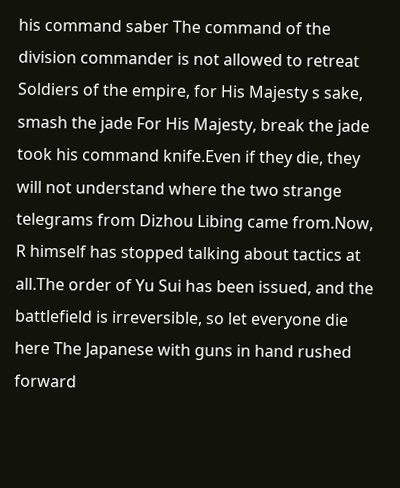his command saber The command of the division commander is not allowed to retreat Soldiers of the empire, for His Majesty s sake, smash the jade For His Majesty, break the jade took his command knife.Even if they die, they will not understand where the two strange telegrams from Dizhou Libing came from.Now, R himself has stopped talking about tactics at all.The order of Yu Sui has been issued, and the battlefield is irreversible, so let everyone die here The Japanese with guns in hand rushed forward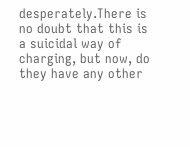desperately.There is no doubt that this is a suicidal way of charging, but now, do they have any other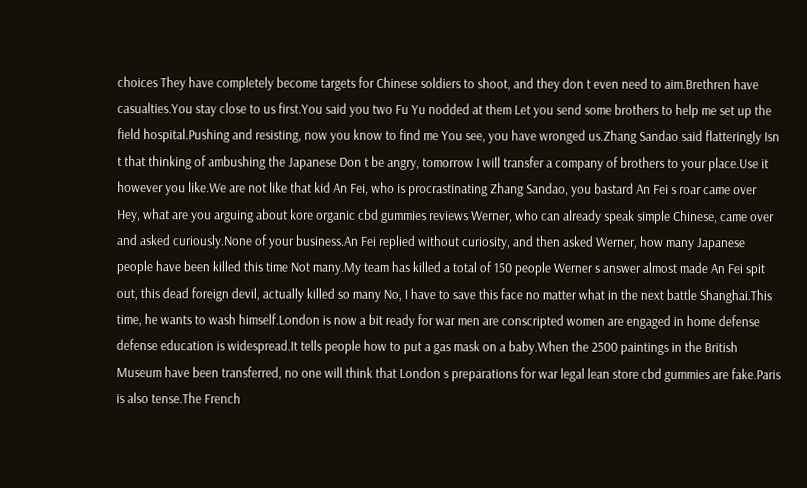choices They have completely become targets for Chinese soldiers to shoot, and they don t even need to aim.Brethren have casualties.You stay close to us first.You said you two Fu Yu nodded at them Let you send some brothers to help me set up the field hospital.Pushing and resisting, now you know to find me You see, you have wronged us.Zhang Sandao said flatteringly Isn t that thinking of ambushing the Japanese Don t be angry, tomorrow I will transfer a company of brothers to your place.Use it however you like.We are not like that kid An Fei, who is procrastinating Zhang Sandao, you bastard An Fei s roar came over Hey, what are you arguing about kore organic cbd gummies reviews Werner, who can already speak simple Chinese, came over and asked curiously.None of your business.An Fei replied without curiosity, and then asked Werner, how many Japanese people have been killed this time Not many.My team has killed a total of 150 people Werner s answer almost made An Fei spit out, this dead foreign devil, actually killed so many No, I have to save this face no matter what in the next battle Shanghai.This time, he wants to wash himself.London is now a bit ready for war men are conscripted women are engaged in home defense defense education is widespread.It tells people how to put a gas mask on a baby.When the 2500 paintings in the British Museum have been transferred, no one will think that London s preparations for war legal lean store cbd gummies are fake.Paris is also tense.The French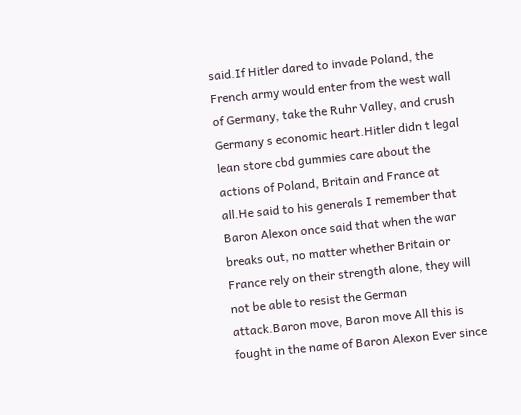said.If Hitler dared to invade Poland, the French army would enter from the west wall of Germany, take the Ruhr Valley, and crush Germany s economic heart.Hitler didn t legal lean store cbd gummies care about the actions of Poland, Britain and France at all.He said to his generals I remember that Baron Alexon once said that when the war breaks out, no matter whether Britain or France rely on their strength alone, they will not be able to resist the German attack.Baron move, Baron move All this is fought in the name of Baron Alexon Ever since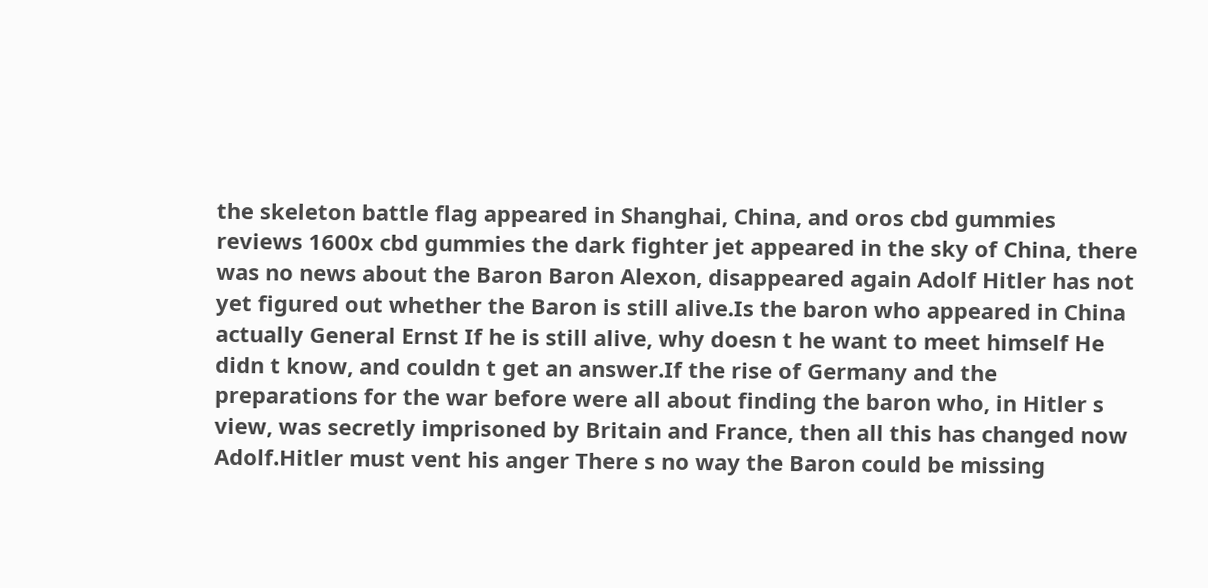the skeleton battle flag appeared in Shanghai, China, and oros cbd gummies reviews 1600x cbd gummies the dark fighter jet appeared in the sky of China, there was no news about the Baron Baron Alexon, disappeared again Adolf Hitler has not yet figured out whether the Baron is still alive.Is the baron who appeared in China actually General Ernst If he is still alive, why doesn t he want to meet himself He didn t know, and couldn t get an answer.If the rise of Germany and the preparations for the war before were all about finding the baron who, in Hitler s view, was secretly imprisoned by Britain and France, then all this has changed now Adolf.Hitler must vent his anger There s no way the Baron could be missing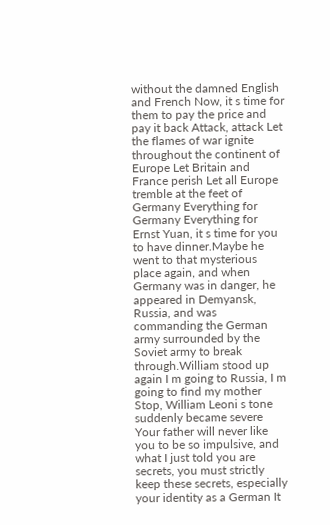without the damned English and French Now, it s time for them to pay the price and pay it back Attack, attack Let the flames of war ignite throughout the continent of Europe Let Britain and France perish Let all Europe tremble at the feet of Germany Everything for Germany Everything for Ernst Yuan, it s time for you to have dinner.Maybe he went to that mysterious place again, and when Germany was in danger, he appeared in Demyansk, Russia, and was commanding the German army surrounded by the Soviet army to break through.William stood up again I m going to Russia, I m going to find my mother Stop, William Leoni s tone suddenly became severe Your father will never like you to be so impulsive, and what I just told you are secrets, you must strictly keep these secrets, especially your identity as a German It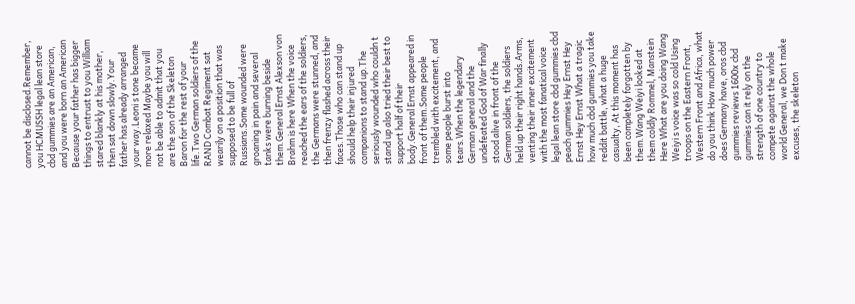cannot be disclosed.Remember, you HCMUSSH legal lean store cbd gummies are an American, and you were born an American Because your father has bigger things to entrust to you William stared blankly at his mother, then sat down slowly.Your father has already arranged your way.Leoni s tone became more relaxed Maybe you will not be able to admit that you are the son of the Skeleton Baron for the rest of your life.Two German soldiers of the RAND Combat Regiment sat wearily on a position that was supposed to be full of Russians.Some wounded were groaning in pain and several tanks were burning beside them.General Ernst Alexson von Brahm is here When the voice reached the ears of the soldiers, the Germans were stunned, and then frenzy flashed across their faces.Those who can stand up should help their injured companions to stand up.The seriously wounded who couldn t stand up also tried their best to support half of their body.General Ernst appeared in front of them.Some people trembled with excitement, and some people burst into tears.When the legendary German general and the undefeated God of War finally stood alive in front of the German soldiers, the soldiers held up their right hands.Arms, venting their inner excitement with the most fanatical voice legal lean store cbd gummies cbd peach gummies Hey Ernst Hey Ernst Hey Ernst What a tragic how much cbd gummies you take reddit battle, what a huge casualty, At this moment has been completely forgotten by them.Wang Weiyi looked at them coldly Rommel, Manstein Here What are you doing Wang Weiyi s voice was so cold Using troops on the Eastern Front, Western Front and Africa, what do you think How much power does Germany have, oros cbd gummies reviews 1600x cbd gummies can it rely on the strength of one country to compete against the whole world General, we Don t make excuses, the skeleton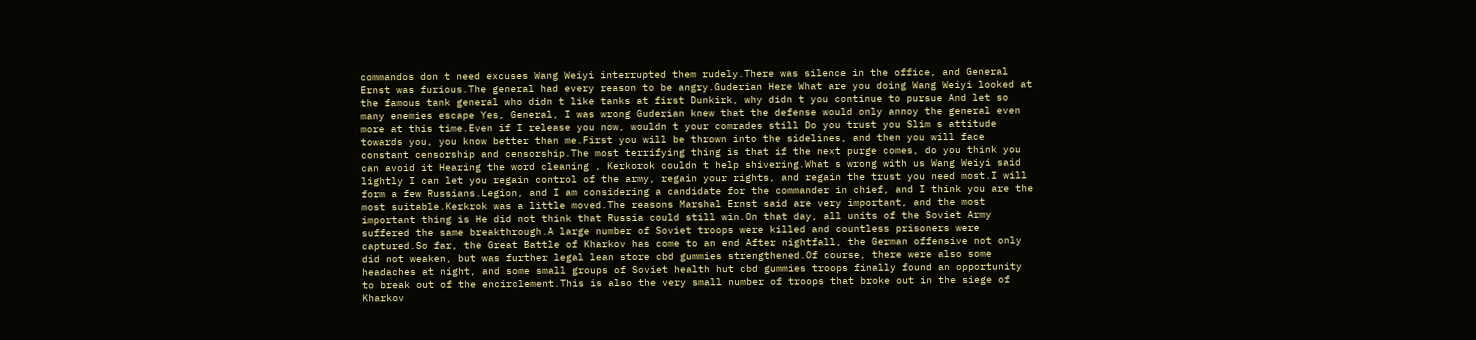commandos don t need excuses Wang Weiyi interrupted them rudely.There was silence in the office, and General Ernst was furious.The general had every reason to be angry.Guderian Here What are you doing Wang Weiyi looked at the famous tank general who didn t like tanks at first Dunkirk, why didn t you continue to pursue And let so many enemies escape Yes, General, I was wrong Guderian knew that the defense would only annoy the general even more at this time.Even if I release you now, wouldn t your comrades still Do you trust you Slim s attitude towards you, you know better than me.First you will be thrown into the sidelines, and then you will face constant censorship and censorship.The most terrifying thing is that if the next purge comes, do you think you can avoid it Hearing the word cleaning , Kerkorok couldn t help shivering.What s wrong with us Wang Weiyi said lightly I can let you regain control of the army, regain your rights, and regain the trust you need most.I will form a few Russians.Legion, and I am considering a candidate for the commander in chief, and I think you are the most suitable.Kerkrok was a little moved.The reasons Marshal Ernst said are very important, and the most important thing is He did not think that Russia could still win.On that day, all units of the Soviet Army suffered the same breakthrough.A large number of Soviet troops were killed and countless prisoners were captured.So far, the Great Battle of Kharkov has come to an end After nightfall, the German offensive not only did not weaken, but was further legal lean store cbd gummies strengthened.Of course, there were also some headaches at night, and some small groups of Soviet health hut cbd gummies troops finally found an opportunity to break out of the encirclement.This is also the very small number of troops that broke out in the siege of Kharkov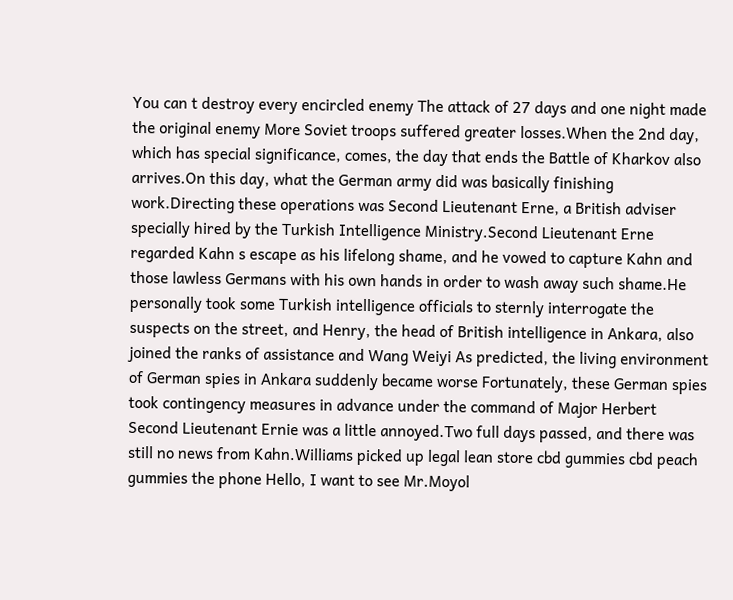You can t destroy every encircled enemy The attack of 27 days and one night made the original enemy More Soviet troops suffered greater losses.When the 2nd day, which has special significance, comes, the day that ends the Battle of Kharkov also arrives.On this day, what the German army did was basically finishing work.Directing these operations was Second Lieutenant Erne, a British adviser specially hired by the Turkish Intelligence Ministry.Second Lieutenant Erne regarded Kahn s escape as his lifelong shame, and he vowed to capture Kahn and those lawless Germans with his own hands in order to wash away such shame.He personally took some Turkish intelligence officials to sternly interrogate the suspects on the street, and Henry, the head of British intelligence in Ankara, also joined the ranks of assistance and Wang Weiyi As predicted, the living environment of German spies in Ankara suddenly became worse Fortunately, these German spies took contingency measures in advance under the command of Major Herbert Second Lieutenant Ernie was a little annoyed.Two full days passed, and there was still no news from Kahn.Williams picked up legal lean store cbd gummies cbd peach gummies the phone Hello, I want to see Mr.Moyol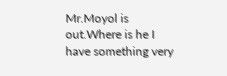Mr.Moyol is out.Where is he I have something very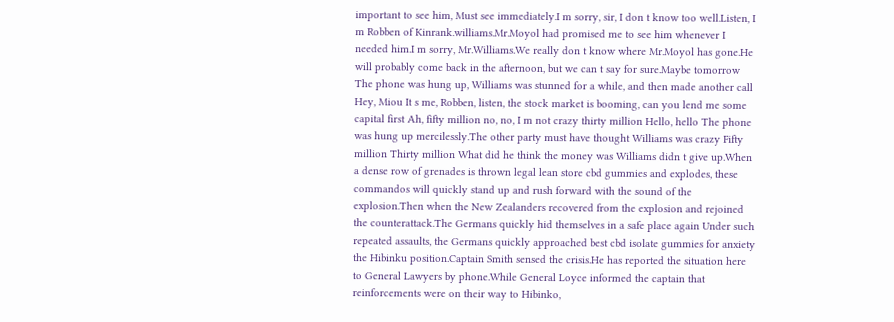important to see him, Must see immediately.I m sorry, sir, I don t know too well.Listen, I m Robben of Kinrank.williams.Mr.Moyol had promised me to see him whenever I needed him.I m sorry, Mr.Williams.We really don t know where Mr.Moyol has gone.He will probably come back in the afternoon, but we can t say for sure.Maybe tomorrow The phone was hung up, Williams was stunned for a while, and then made another call Hey, Miou It s me, Robben, listen, the stock market is booming, can you lend me some capital first Ah, fifty million no, no, I m not crazy thirty million Hello, hello The phone was hung up mercilessly.The other party must have thought Williams was crazy Fifty million Thirty million What did he think the money was Williams didn t give up.When a dense row of grenades is thrown legal lean store cbd gummies and explodes, these commandos will quickly stand up and rush forward with the sound of the explosion.Then when the New Zealanders recovered from the explosion and rejoined the counterattack.The Germans quickly hid themselves in a safe place again Under such repeated assaults, the Germans quickly approached best cbd isolate gummies for anxiety the Hibinku position.Captain Smith sensed the crisis.He has reported the situation here to General Lawyers by phone.While General Loyce informed the captain that reinforcements were on their way to Hibinko,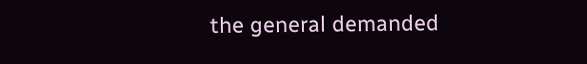the general demanded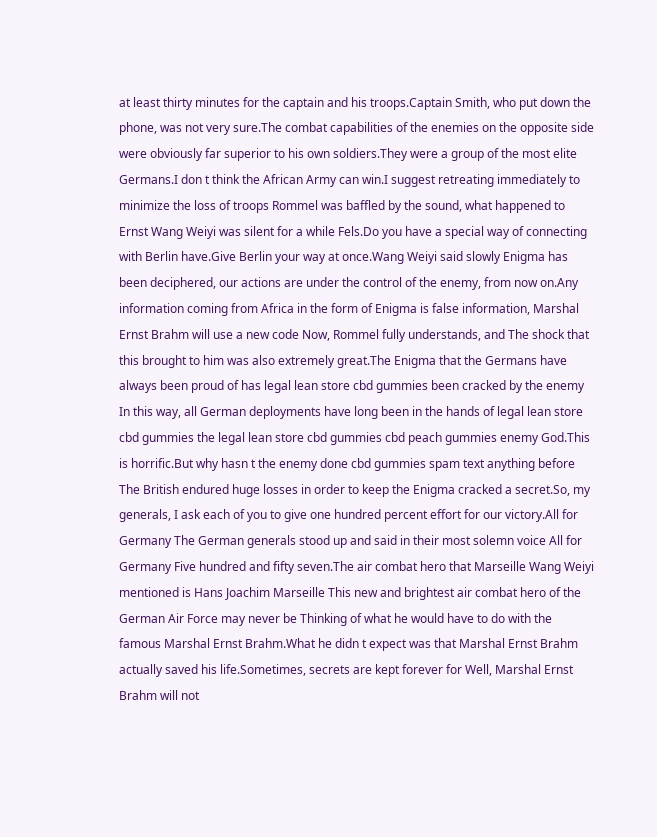at least thirty minutes for the captain and his troops.Captain Smith, who put down the phone, was not very sure.The combat capabilities of the enemies on the opposite side were obviously far superior to his own soldiers.They were a group of the most elite Germans.I don t think the African Army can win.I suggest retreating immediately to minimize the loss of troops Rommel was baffled by the sound, what happened to Ernst Wang Weiyi was silent for a while Fels.Do you have a special way of connecting with Berlin have.Give Berlin your way at once.Wang Weiyi said slowly Enigma has been deciphered, our actions are under the control of the enemy, from now on.Any information coming from Africa in the form of Enigma is false information, Marshal Ernst Brahm will use a new code Now, Rommel fully understands, and The shock that this brought to him was also extremely great.The Enigma that the Germans have always been proud of has legal lean store cbd gummies been cracked by the enemy In this way, all German deployments have long been in the hands of legal lean store cbd gummies the legal lean store cbd gummies cbd peach gummies enemy God.This is horrific.But why hasn t the enemy done cbd gummies spam text anything before The British endured huge losses in order to keep the Enigma cracked a secret.So, my generals, I ask each of you to give one hundred percent effort for our victory.All for Germany The German generals stood up and said in their most solemn voice All for Germany Five hundred and fifty seven.The air combat hero that Marseille Wang Weiyi mentioned is Hans Joachim Marseille This new and brightest air combat hero of the German Air Force may never be Thinking of what he would have to do with the famous Marshal Ernst Brahm.What he didn t expect was that Marshal Ernst Brahm actually saved his life.Sometimes, secrets are kept forever for Well, Marshal Ernst Brahm will not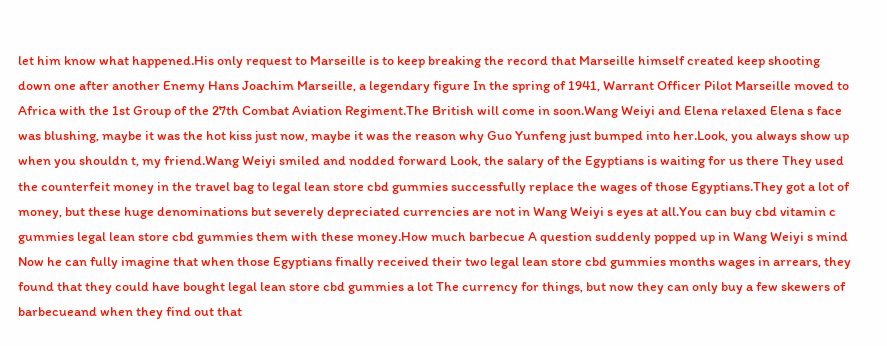let him know what happened.His only request to Marseille is to keep breaking the record that Marseille himself created keep shooting down one after another Enemy Hans Joachim Marseille, a legendary figure In the spring of 1941, Warrant Officer Pilot Marseille moved to Africa with the 1st Group of the 27th Combat Aviation Regiment.The British will come in soon.Wang Weiyi and Elena relaxed Elena s face was blushing, maybe it was the hot kiss just now, maybe it was the reason why Guo Yunfeng just bumped into her.Look, you always show up when you shouldn t, my friend.Wang Weiyi smiled and nodded forward Look, the salary of the Egyptians is waiting for us there They used the counterfeit money in the travel bag to legal lean store cbd gummies successfully replace the wages of those Egyptians.They got a lot of money, but these huge denominations but severely depreciated currencies are not in Wang Weiyi s eyes at all.You can buy cbd vitamin c gummies legal lean store cbd gummies them with these money.How much barbecue A question suddenly popped up in Wang Weiyi s mind Now he can fully imagine that when those Egyptians finally received their two legal lean store cbd gummies months wages in arrears, they found that they could have bought legal lean store cbd gummies a lot The currency for things, but now they can only buy a few skewers of barbecueand when they find out that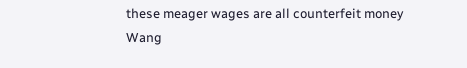these meager wages are all counterfeit money Wang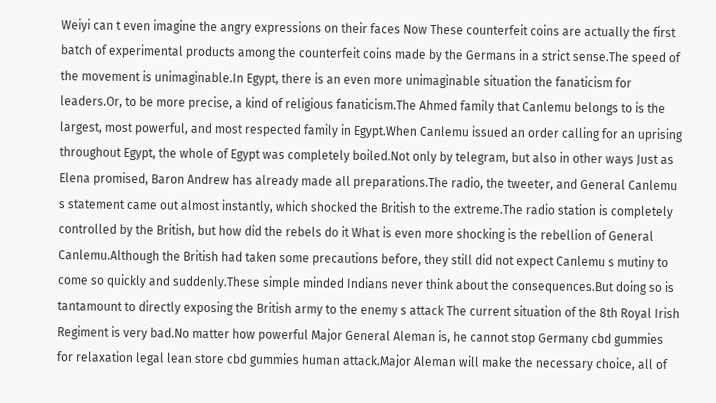Weiyi can t even imagine the angry expressions on their faces Now These counterfeit coins are actually the first batch of experimental products among the counterfeit coins made by the Germans in a strict sense.The speed of the movement is unimaginable.In Egypt, there is an even more unimaginable situation the fanaticism for leaders.Or, to be more precise, a kind of religious fanaticism.The Ahmed family that Canlemu belongs to is the largest, most powerful, and most respected family in Egypt.When Canlemu issued an order calling for an uprising throughout Egypt, the whole of Egypt was completely boiled.Not only by telegram, but also in other ways Just as Elena promised, Baron Andrew has already made all preparations.The radio, the tweeter, and General Canlemu s statement came out almost instantly, which shocked the British to the extreme.The radio station is completely controlled by the British, but how did the rebels do it What is even more shocking is the rebellion of General Canlemu.Although the British had taken some precautions before, they still did not expect Canlemu s mutiny to come so quickly and suddenly.These simple minded Indians never think about the consequences.But doing so is tantamount to directly exposing the British army to the enemy s attack The current situation of the 8th Royal Irish Regiment is very bad.No matter how powerful Major General Aleman is, he cannot stop Germany cbd gummies for relaxation legal lean store cbd gummies human attack.Major Aleman will make the necessary choice, all of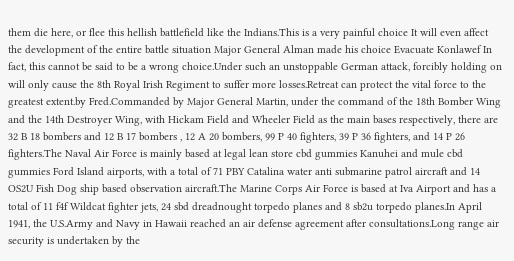them die here, or flee this hellish battlefield like the Indians.This is a very painful choice It will even affect the development of the entire battle situation Major General Alman made his choice Evacuate Konlawef In fact, this cannot be said to be a wrong choice.Under such an unstoppable German attack, forcibly holding on will only cause the 8th Royal Irish Regiment to suffer more losses.Retreat can protect the vital force to the greatest extent.by Fred.Commanded by Major General Martin, under the command of the 18th Bomber Wing and the 14th Destroyer Wing, with Hickam Field and Wheeler Field as the main bases respectively, there are 32 B 18 bombers and 12 B 17 bombers , 12 A 20 bombers, 99 P 40 fighters, 39 P 36 fighters, and 14 P 26 fighters.The Naval Air Force is mainly based at legal lean store cbd gummies Kanuhei and mule cbd gummies Ford Island airports, with a total of 71 PBY Catalina water anti submarine patrol aircraft and 14 OS2U Fish Dog ship based observation aircraft.The Marine Corps Air Force is based at Iva Airport and has a total of 11 f4f Wildcat fighter jets, 24 sbd dreadnought torpedo planes and 8 sb2u torpedo planes.In April 1941, the U.S.Army and Navy in Hawaii reached an air defense agreement after consultations.Long range air security is undertaken by the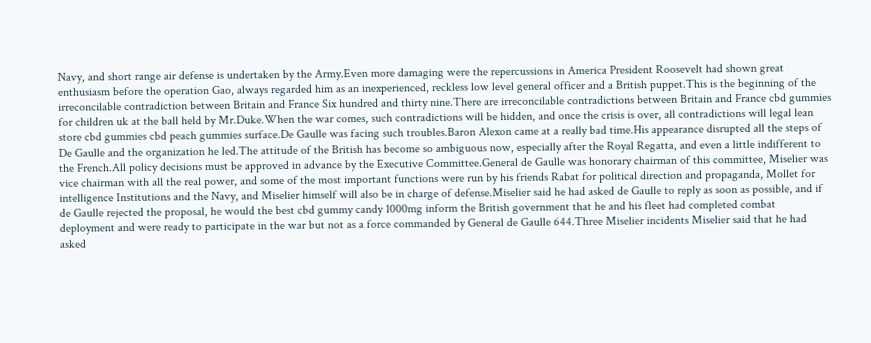Navy, and short range air defense is undertaken by the Army.Even more damaging were the repercussions in America President Roosevelt had shown great enthusiasm before the operation Gao, always regarded him as an inexperienced, reckless low level general officer and a British puppet.This is the beginning of the irreconcilable contradiction between Britain and France Six hundred and thirty nine.There are irreconcilable contradictions between Britain and France cbd gummies for children uk at the ball held by Mr.Duke.When the war comes, such contradictions will be hidden, and once the crisis is over, all contradictions will legal lean store cbd gummies cbd peach gummies surface.De Gaulle was facing such troubles.Baron Alexon came at a really bad time.His appearance disrupted all the steps of De Gaulle and the organization he led.The attitude of the British has become so ambiguous now, especially after the Royal Regatta, and even a little indifferent to the French.All policy decisions must be approved in advance by the Executive Committee.General de Gaulle was honorary chairman of this committee, Miselier was vice chairman with all the real power, and some of the most important functions were run by his friends Rabat for political direction and propaganda, Mollet for intelligence Institutions and the Navy, and Miselier himself will also be in charge of defense.Miselier said he had asked de Gaulle to reply as soon as possible, and if de Gaulle rejected the proposal, he would the best cbd gummy candy 1000mg inform the British government that he and his fleet had completed combat deployment and were ready to participate in the war but not as a force commanded by General de Gaulle 644.Three Miselier incidents Miselier said that he had asked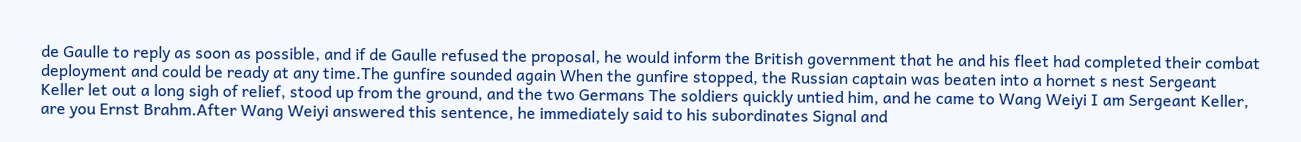de Gaulle to reply as soon as possible, and if de Gaulle refused the proposal, he would inform the British government that he and his fleet had completed their combat deployment and could be ready at any time.The gunfire sounded again When the gunfire stopped, the Russian captain was beaten into a hornet s nest Sergeant Keller let out a long sigh of relief, stood up from the ground, and the two Germans The soldiers quickly untied him, and he came to Wang Weiyi I am Sergeant Keller, are you Ernst Brahm.After Wang Weiyi answered this sentence, he immediately said to his subordinates Signal and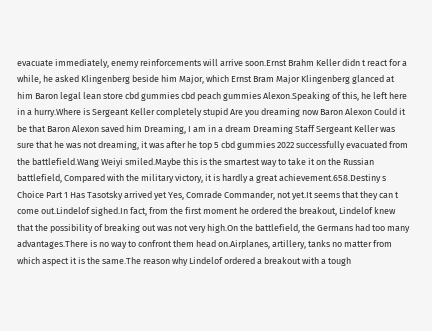evacuate immediately, enemy reinforcements will arrive soon.Ernst Brahm Keller didn t react for a while, he asked Klingenberg beside him Major, which Ernst Bram Major Klingenberg glanced at him Baron legal lean store cbd gummies cbd peach gummies Alexon.Speaking of this, he left here in a hurry.Where is Sergeant Keller completely stupid Are you dreaming now Baron Alexon Could it be that Baron Alexon saved him Dreaming, I am in a dream Dreaming Staff Sergeant Keller was sure that he was not dreaming, it was after he top 5 cbd gummies 2022 successfully evacuated from the battlefield.Wang Weiyi smiled.Maybe this is the smartest way to take it on the Russian battlefield, Compared with the military victory, it is hardly a great achievement.658.Destiny s Choice Part 1 Has Tasotsky arrived yet Yes, Comrade Commander, not yet.It seems that they can t come out.Lindelof sighed.In fact, from the first moment he ordered the breakout, Lindelof knew that the possibility of breaking out was not very high.On the battlefield, the Germans had too many advantages.There is no way to confront them head on.Airplanes, artillery, tanks no matter from which aspect it is the same.The reason why Lindelof ordered a breakout with a tough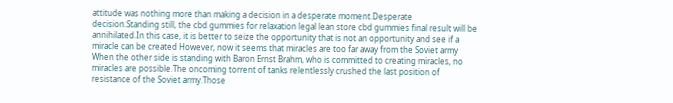attitude was nothing more than making a decision in a desperate moment.Desperate decision.Standing still, the cbd gummies for relaxation legal lean store cbd gummies final result will be annihilated.In this case, it is better to seize the opportunity that is not an opportunity and see if a miracle can be created However, now it seems that miracles are too far away from the Soviet army When the other side is standing with Baron Ernst Brahm, who is committed to creating miracles, no miracles are possible.The oncoming torrent of tanks relentlessly crushed the last position of resistance of the Soviet army.Those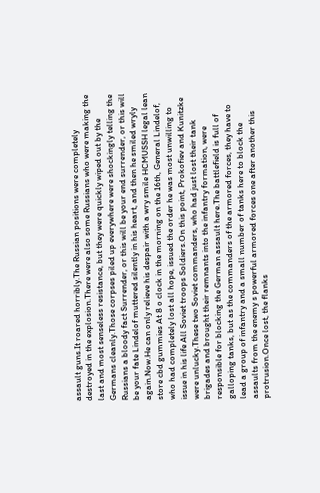assault guns.It roared horribly.The Russian positions were completely destroyed in the explosion.There were also some Russians who were making the last and most senseless resistance, but they were quickly wiped out by the Germans cleanly.Those corpses piled up everywhere were shockingly telling the Russians a bloody fact Surrender, or this will be your end surrender, or this will be your fate Lindelof muttered silently in his heart, and then he smiled wryly again.Now.He can only relieve his despair with a wry smile HCMUSSH legal lean store cbd gummies At 8 o clock in the morning on the 16th, General Lindelof, who had completely lost all hope, issued the order he was most unwilling to issue in his life All Soviet troops Soldiers.On this point, Prokofiev and Kunitzke were unlucky.These two Soviet commanders, who had just lost their tank brigades and brought their remnants into the infantry formation, were responsible for blocking the German assault here.The battlefield is full of galloping tanks, but as the commanders of the armored forces, they have to lead a group of infantry and a small number of tanks here to block the assaults from the enemy s powerful armored forces one after another this protrusion.Once lost, the flanks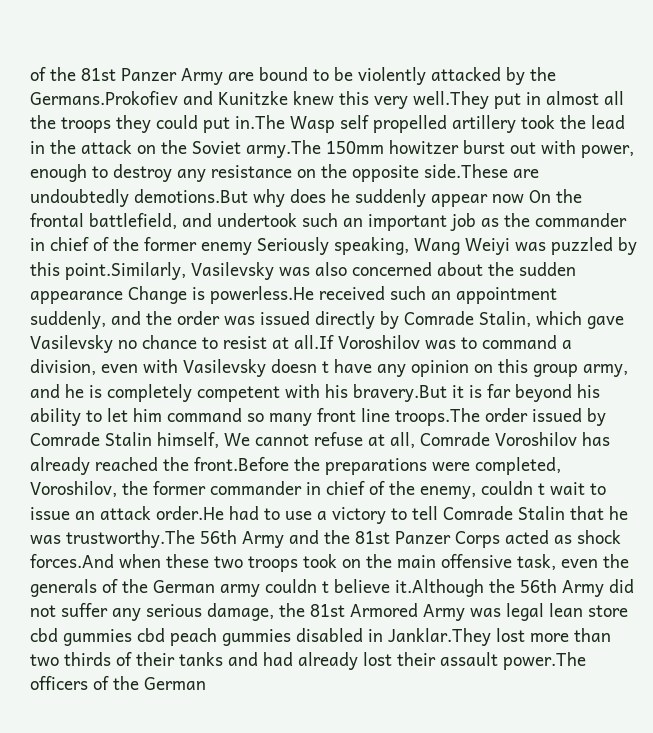of the 81st Panzer Army are bound to be violently attacked by the Germans.Prokofiev and Kunitzke knew this very well.They put in almost all the troops they could put in.The Wasp self propelled artillery took the lead in the attack on the Soviet army.The 150mm howitzer burst out with power, enough to destroy any resistance on the opposite side.These are undoubtedly demotions.But why does he suddenly appear now On the frontal battlefield, and undertook such an important job as the commander in chief of the former enemy Seriously speaking, Wang Weiyi was puzzled by this point.Similarly, Vasilevsky was also concerned about the sudden appearance Change is powerless.He received such an appointment suddenly, and the order was issued directly by Comrade Stalin, which gave Vasilevsky no chance to resist at all.If Voroshilov was to command a division, even with Vasilevsky doesn t have any opinion on this group army, and he is completely competent with his bravery.But it is far beyond his ability to let him command so many front line troops.The order issued by Comrade Stalin himself, We cannot refuse at all, Comrade Voroshilov has already reached the front.Before the preparations were completed, Voroshilov, the former commander in chief of the enemy, couldn t wait to issue an attack order.He had to use a victory to tell Comrade Stalin that he was trustworthy.The 56th Army and the 81st Panzer Corps acted as shock forces.And when these two troops took on the main offensive task, even the generals of the German army couldn t believe it.Although the 56th Army did not suffer any serious damage, the 81st Armored Army was legal lean store cbd gummies cbd peach gummies disabled in Janklar.They lost more than two thirds of their tanks and had already lost their assault power.The officers of the German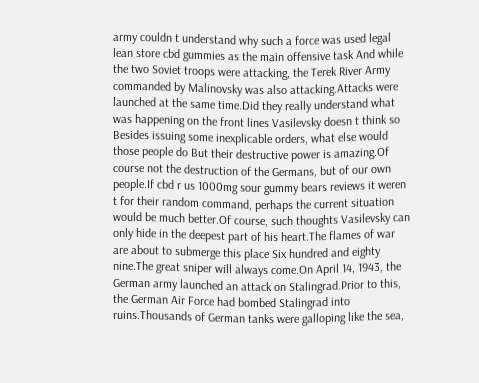army couldn t understand why such a force was used legal lean store cbd gummies as the main offensive task And while the two Soviet troops were attacking, the Terek River Army commanded by Malinovsky was also attacking.Attacks were launched at the same time.Did they really understand what was happening on the front lines Vasilevsky doesn t think so Besides issuing some inexplicable orders, what else would those people do But their destructive power is amazing.Of course not the destruction of the Germans, but of our own people.If cbd r us 1000mg sour gummy bears reviews it weren t for their random command, perhaps the current situation would be much better.Of course, such thoughts Vasilevsky can only hide in the deepest part of his heart.The flames of war are about to submerge this place Six hundred and eighty nine.The great sniper will always come.On April 14, 1943, the German army launched an attack on Stalingrad.Prior to this, the German Air Force had bombed Stalingrad into ruins.Thousands of German tanks were galloping like the sea,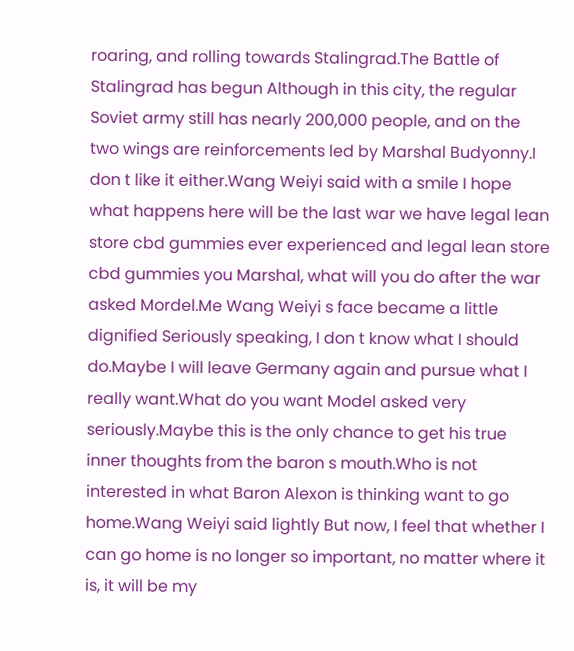roaring, and rolling towards Stalingrad.The Battle of Stalingrad has begun Although in this city, the regular Soviet army still has nearly 200,000 people, and on the two wings are reinforcements led by Marshal Budyonny.I don t like it either.Wang Weiyi said with a smile I hope what happens here will be the last war we have legal lean store cbd gummies ever experienced and legal lean store cbd gummies you Marshal, what will you do after the war asked Mordel.Me Wang Weiyi s face became a little dignified Seriously speaking, I don t know what I should do.Maybe I will leave Germany again and pursue what I really want.What do you want Model asked very seriously.Maybe this is the only chance to get his true inner thoughts from the baron s mouth.Who is not interested in what Baron Alexon is thinking want to go home.Wang Weiyi said lightly But now, I feel that whether I can go home is no longer so important, no matter where it is, it will be my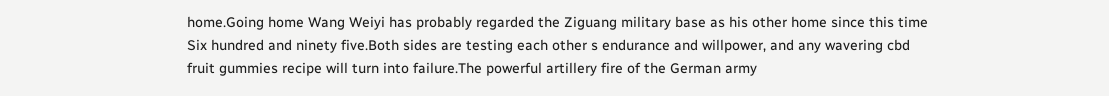home.Going home Wang Weiyi has probably regarded the Ziguang military base as his other home since this time Six hundred and ninety five.Both sides are testing each other s endurance and willpower, and any wavering cbd fruit gummies recipe will turn into failure.The powerful artillery fire of the German army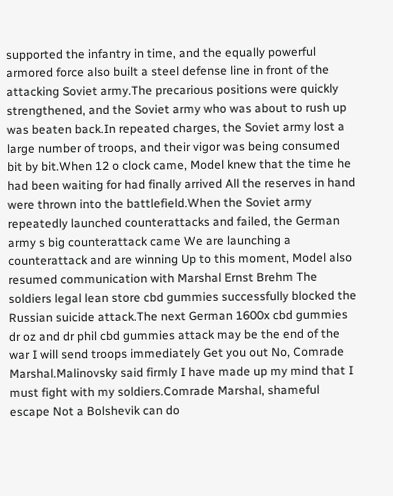supported the infantry in time, and the equally powerful armored force also built a steel defense line in front of the attacking Soviet army.The precarious positions were quickly strengthened, and the Soviet army who was about to rush up was beaten back.In repeated charges, the Soviet army lost a large number of troops, and their vigor was being consumed bit by bit.When 12 o clock came, Model knew that the time he had been waiting for had finally arrived All the reserves in hand were thrown into the battlefield.When the Soviet army repeatedly launched counterattacks and failed, the German army s big counterattack came We are launching a counterattack and are winning Up to this moment, Model also resumed communication with Marshal Ernst Brehm The soldiers legal lean store cbd gummies successfully blocked the Russian suicide attack.The next German 1600x cbd gummies dr oz and dr phil cbd gummies attack may be the end of the war I will send troops immediately Get you out No, Comrade Marshal.Malinovsky said firmly I have made up my mind that I must fight with my soldiers.Comrade Marshal, shameful escape Not a Bolshevik can do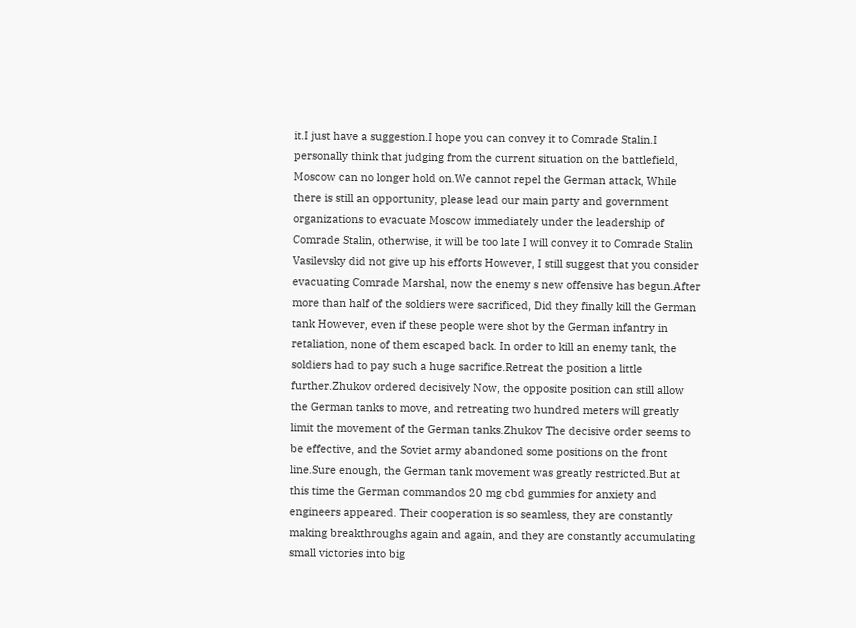it.I just have a suggestion.I hope you can convey it to Comrade Stalin.I personally think that judging from the current situation on the battlefield, Moscow can no longer hold on.We cannot repel the German attack, While there is still an opportunity, please lead our main party and government organizations to evacuate Moscow immediately under the leadership of Comrade Stalin, otherwise, it will be too late I will convey it to Comrade Stalin Vasilevsky did not give up his efforts However, I still suggest that you consider evacuating Comrade Marshal, now the enemy s new offensive has begun.After more than half of the soldiers were sacrificed, Did they finally kill the German tank However, even if these people were shot by the German infantry in retaliation, none of them escaped back. In order to kill an enemy tank, the soldiers had to pay such a huge sacrifice.Retreat the position a little further.Zhukov ordered decisively Now, the opposite position can still allow the German tanks to move, and retreating two hundred meters will greatly limit the movement of the German tanks.Zhukov The decisive order seems to be effective, and the Soviet army abandoned some positions on the front line.Sure enough, the German tank movement was greatly restricted.But at this time the German commandos 20 mg cbd gummies for anxiety and engineers appeared. Their cooperation is so seamless, they are constantly making breakthroughs again and again, and they are constantly accumulating small victories into big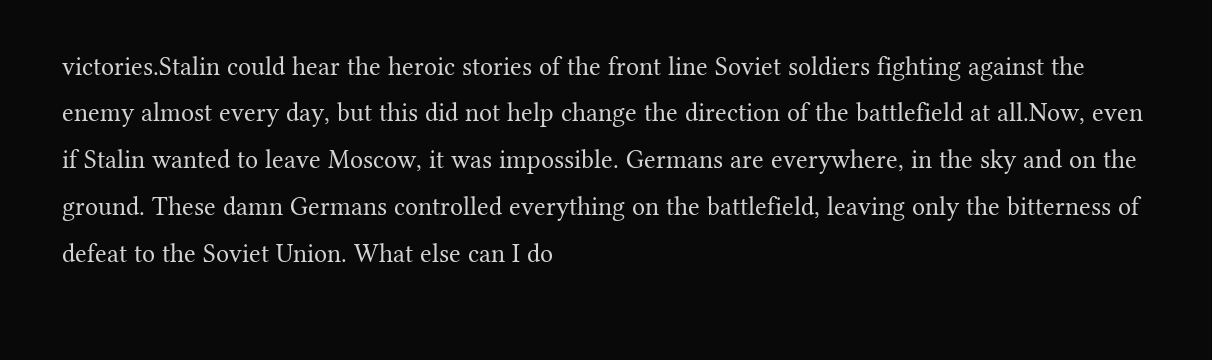victories.Stalin could hear the heroic stories of the front line Soviet soldiers fighting against the enemy almost every day, but this did not help change the direction of the battlefield at all.Now, even if Stalin wanted to leave Moscow, it was impossible. Germans are everywhere, in the sky and on the ground. These damn Germans controlled everything on the battlefield, leaving only the bitterness of defeat to the Soviet Union. What else can I do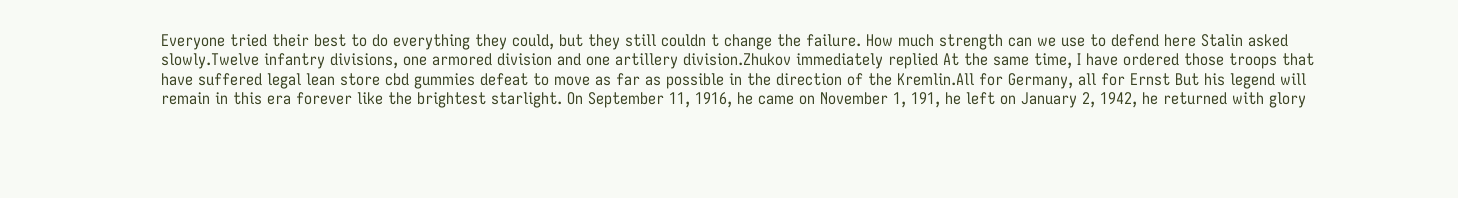Everyone tried their best to do everything they could, but they still couldn t change the failure. How much strength can we use to defend here Stalin asked slowly.Twelve infantry divisions, one armored division and one artillery division.Zhukov immediately replied At the same time, I have ordered those troops that have suffered legal lean store cbd gummies defeat to move as far as possible in the direction of the Kremlin.All for Germany, all for Ernst But his legend will remain in this era forever like the brightest starlight. On September 11, 1916, he came on November 1, 191, he left on January 2, 1942, he returned with glory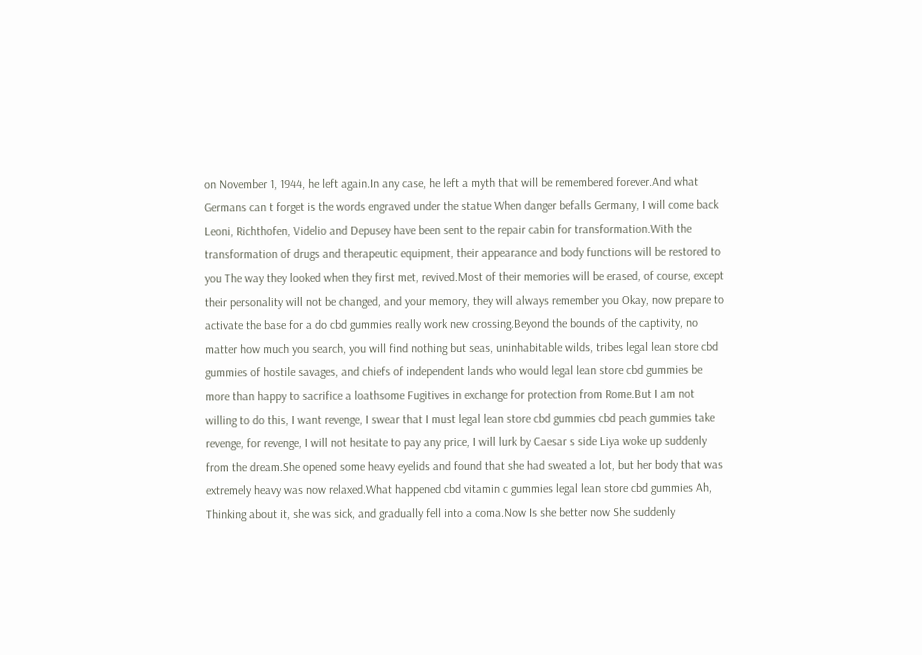on November 1, 1944, he left again.In any case, he left a myth that will be remembered forever.And what Germans can t forget is the words engraved under the statue When danger befalls Germany, I will come back Leoni, Richthofen, Videlio and Depusey have been sent to the repair cabin for transformation.With the transformation of drugs and therapeutic equipment, their appearance and body functions will be restored to you The way they looked when they first met, revived.Most of their memories will be erased, of course, except their personality will not be changed, and your memory, they will always remember you Okay, now prepare to activate the base for a do cbd gummies really work new crossing.Beyond the bounds of the captivity, no matter how much you search, you will find nothing but seas, uninhabitable wilds, tribes legal lean store cbd gummies of hostile savages, and chiefs of independent lands who would legal lean store cbd gummies be more than happy to sacrifice a loathsome Fugitives in exchange for protection from Rome.But I am not willing to do this, I want revenge, I swear that I must legal lean store cbd gummies cbd peach gummies take revenge, for revenge, I will not hesitate to pay any price, I will lurk by Caesar s side Liya woke up suddenly from the dream.She opened some heavy eyelids and found that she had sweated a lot, but her body that was extremely heavy was now relaxed.What happened cbd vitamin c gummies legal lean store cbd gummies Ah, Thinking about it, she was sick, and gradually fell into a coma.Now Is she better now She suddenly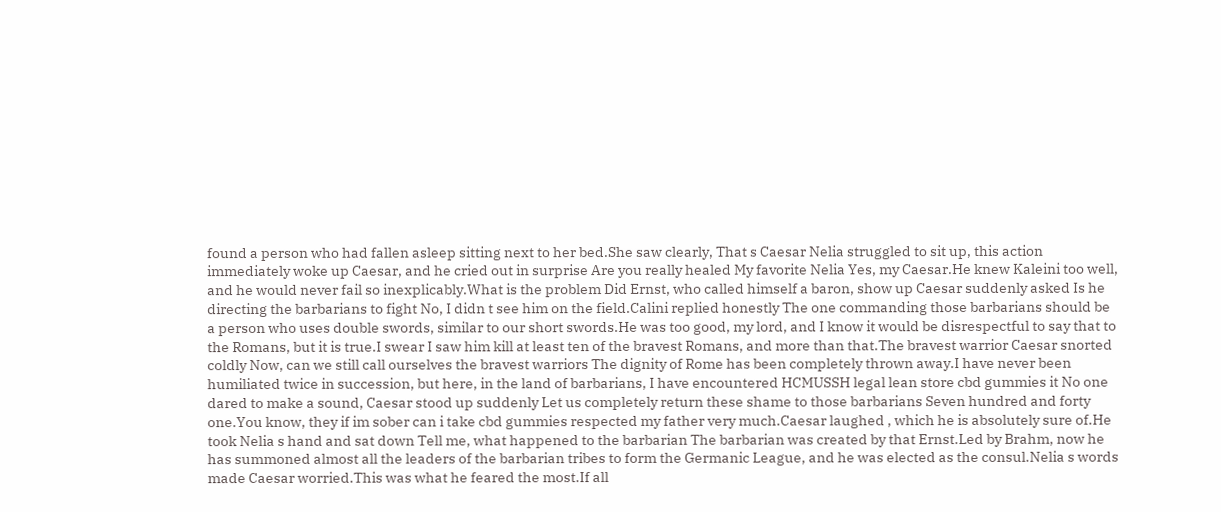found a person who had fallen asleep sitting next to her bed.She saw clearly, That s Caesar Nelia struggled to sit up, this action immediately woke up Caesar, and he cried out in surprise Are you really healed My favorite Nelia Yes, my Caesar.He knew Kaleini too well, and he would never fail so inexplicably.What is the problem Did Ernst, who called himself a baron, show up Caesar suddenly asked Is he directing the barbarians to fight No, I didn t see him on the field.Calini replied honestly The one commanding those barbarians should be a person who uses double swords, similar to our short swords.He was too good, my lord, and I know it would be disrespectful to say that to the Romans, but it is true.I swear I saw him kill at least ten of the bravest Romans, and more than that.The bravest warrior Caesar snorted coldly Now, can we still call ourselves the bravest warriors The dignity of Rome has been completely thrown away.I have never been humiliated twice in succession, but here, in the land of barbarians, I have encountered HCMUSSH legal lean store cbd gummies it No one dared to make a sound, Caesar stood up suddenly Let us completely return these shame to those barbarians Seven hundred and forty one.You know, they if im sober can i take cbd gummies respected my father very much.Caesar laughed , which he is absolutely sure of.He took Nelia s hand and sat down Tell me, what happened to the barbarian The barbarian was created by that Ernst.Led by Brahm, now he has summoned almost all the leaders of the barbarian tribes to form the Germanic League, and he was elected as the consul.Nelia s words made Caesar worried.This was what he feared the most.If all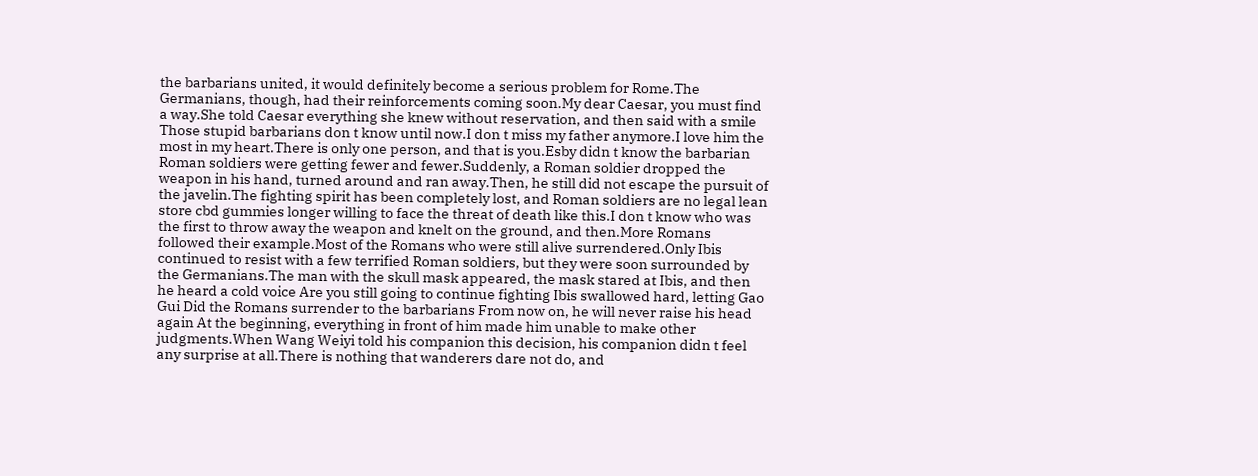the barbarians united, it would definitely become a serious problem for Rome.The Germanians, though, had their reinforcements coming soon.My dear Caesar, you must find a way.She told Caesar everything she knew without reservation, and then said with a smile Those stupid barbarians don t know until now.I don t miss my father anymore.I love him the most in my heart.There is only one person, and that is you.Esby didn t know the barbarian Roman soldiers were getting fewer and fewer.Suddenly, a Roman soldier dropped the weapon in his hand, turned around and ran away.Then, he still did not escape the pursuit of the javelin.The fighting spirit has been completely lost, and Roman soldiers are no legal lean store cbd gummies longer willing to face the threat of death like this.I don t know who was the first to throw away the weapon and knelt on the ground, and then.More Romans followed their example.Most of the Romans who were still alive surrendered.Only Ibis continued to resist with a few terrified Roman soldiers, but they were soon surrounded by the Germanians.The man with the skull mask appeared, the mask stared at Ibis, and then he heard a cold voice Are you still going to continue fighting Ibis swallowed hard, letting Gao Gui Did the Romans surrender to the barbarians From now on, he will never raise his head again At the beginning, everything in front of him made him unable to make other judgments.When Wang Weiyi told his companion this decision, his companion didn t feel any surprise at all.There is nothing that wanderers dare not do, and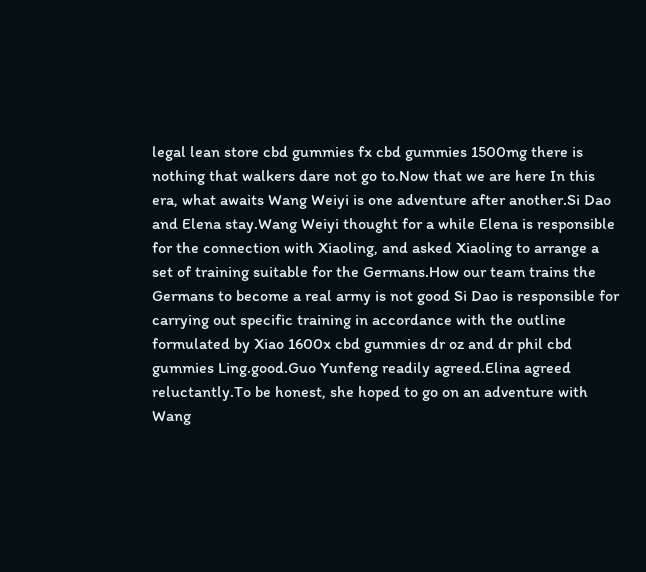legal lean store cbd gummies fx cbd gummies 1500mg there is nothing that walkers dare not go to.Now that we are here In this era, what awaits Wang Weiyi is one adventure after another.Si Dao and Elena stay.Wang Weiyi thought for a while Elena is responsible for the connection with Xiaoling, and asked Xiaoling to arrange a set of training suitable for the Germans.How our team trains the Germans to become a real army is not good Si Dao is responsible for carrying out specific training in accordance with the outline formulated by Xiao 1600x cbd gummies dr oz and dr phil cbd gummies Ling.good.Guo Yunfeng readily agreed.Elina agreed reluctantly.To be honest, she hoped to go on an adventure with Wang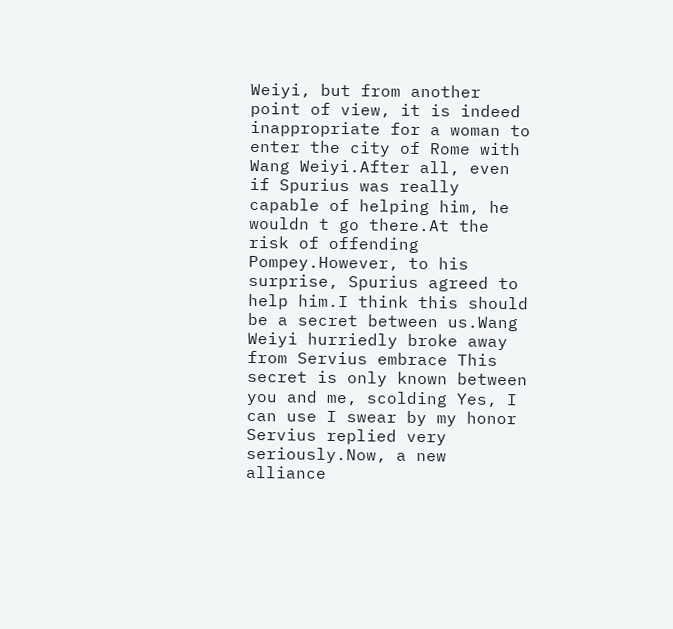Weiyi, but from another point of view, it is indeed inappropriate for a woman to enter the city of Rome with Wang Weiyi.After all, even if Spurius was really capable of helping him, he wouldn t go there.At the risk of offending Pompey.However, to his surprise, Spurius agreed to help him.I think this should be a secret between us.Wang Weiyi hurriedly broke away from Servius embrace This secret is only known between you and me, scolding Yes, I can use I swear by my honor Servius replied very seriously.Now, a new alliance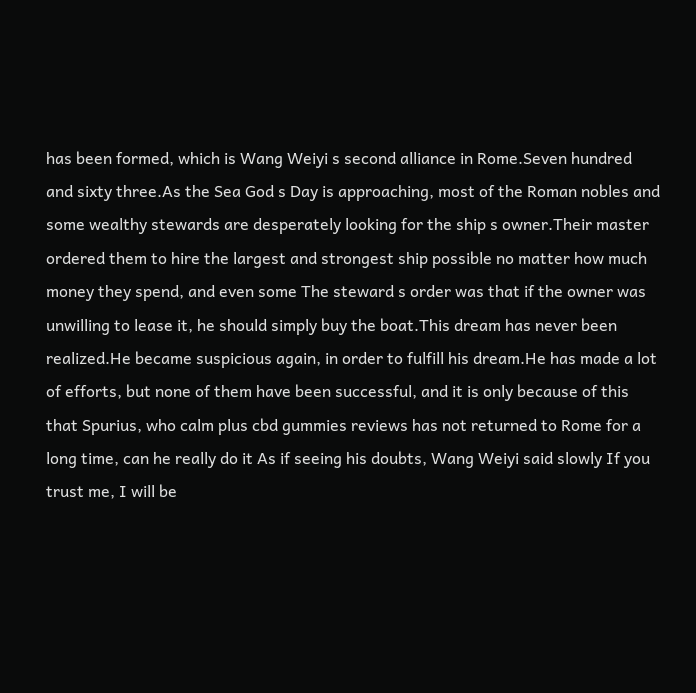has been formed, which is Wang Weiyi s second alliance in Rome.Seven hundred and sixty three.As the Sea God s Day is approaching, most of the Roman nobles and some wealthy stewards are desperately looking for the ship s owner.Their master ordered them to hire the largest and strongest ship possible no matter how much money they spend, and even some The steward s order was that if the owner was unwilling to lease it, he should simply buy the boat.This dream has never been realized.He became suspicious again, in order to fulfill his dream.He has made a lot of efforts, but none of them have been successful, and it is only because of this that Spurius, who calm plus cbd gummies reviews has not returned to Rome for a long time, can he really do it As if seeing his doubts, Wang Weiyi said slowly If you trust me, I will be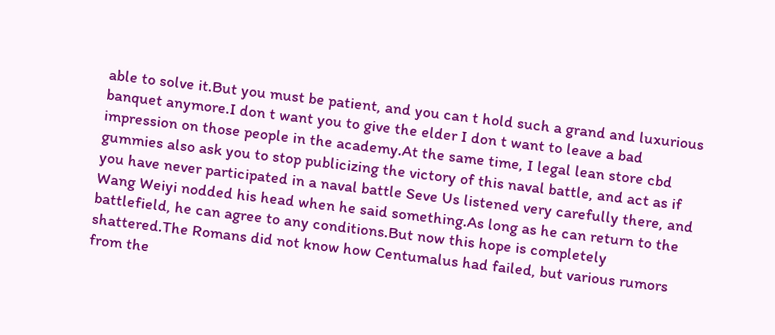able to solve it.But you must be patient, and you can t hold such a grand and luxurious banquet anymore.I don t want you to give the elder I don t want to leave a bad impression on those people in the academy.At the same time, I legal lean store cbd gummies also ask you to stop publicizing the victory of this naval battle, and act as if you have never participated in a naval battle Seve Us listened very carefully there, and Wang Weiyi nodded his head when he said something.As long as he can return to the battlefield, he can agree to any conditions.But now this hope is completely shattered.The Romans did not know how Centumalus had failed, but various rumors from the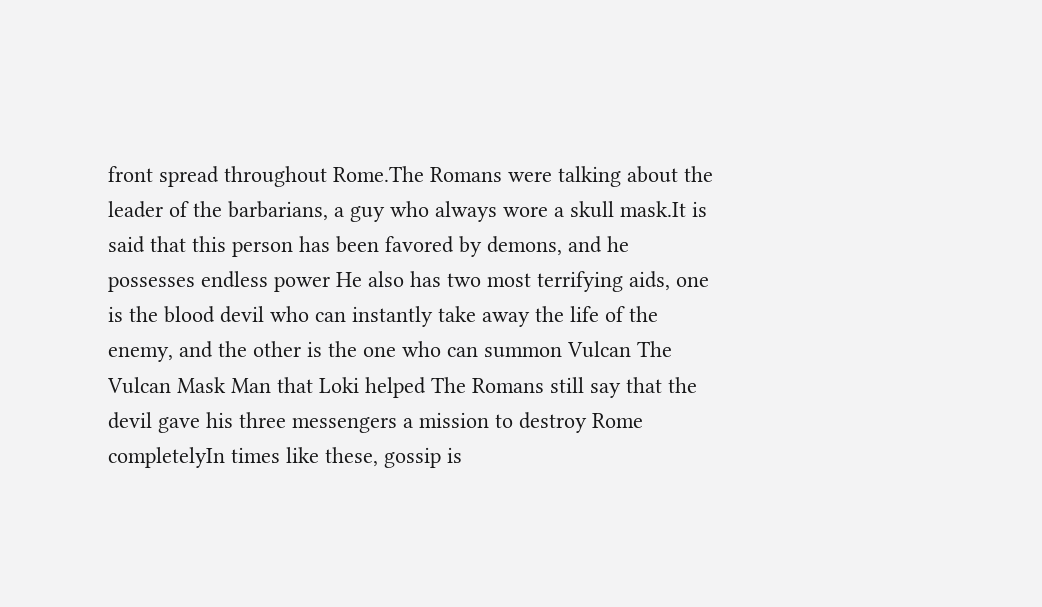front spread throughout Rome.The Romans were talking about the leader of the barbarians, a guy who always wore a skull mask.It is said that this person has been favored by demons, and he possesses endless power He also has two most terrifying aids, one is the blood devil who can instantly take away the life of the enemy, and the other is the one who can summon Vulcan The Vulcan Mask Man that Loki helped The Romans still say that the devil gave his three messengers a mission to destroy Rome completelyIn times like these, gossip is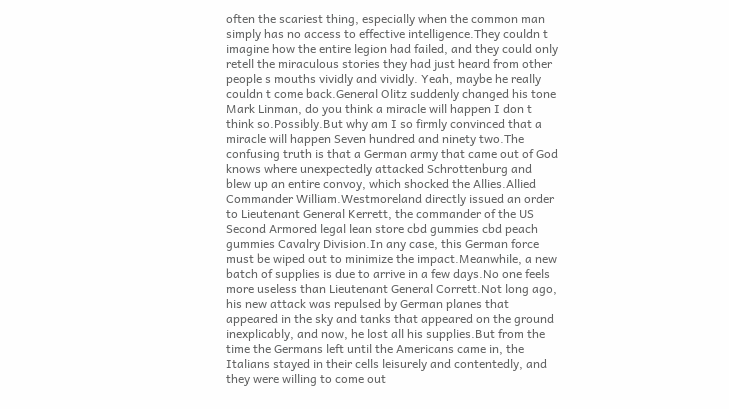often the scariest thing, especially when the common man simply has no access to effective intelligence.They couldn t imagine how the entire legion had failed, and they could only retell the miraculous stories they had just heard from other people s mouths vividly and vividly. Yeah, maybe he really couldn t come back.General Olitz suddenly changed his tone Mark Linman, do you think a miracle will happen I don t think so.Possibly.But why am I so firmly convinced that a miracle will happen Seven hundred and ninety two.The confusing truth is that a German army that came out of God knows where unexpectedly attacked Schrottenburg and blew up an entire convoy, which shocked the Allies.Allied Commander William.Westmoreland directly issued an order to Lieutenant General Kerrett, the commander of the US Second Armored legal lean store cbd gummies cbd peach gummies Cavalry Division.In any case, this German force must be wiped out to minimize the impact.Meanwhile, a new batch of supplies is due to arrive in a few days.No one feels more useless than Lieutenant General Corrett.Not long ago, his new attack was repulsed by German planes that appeared in the sky and tanks that appeared on the ground inexplicably, and now, he lost all his supplies.But from the time the Germans left until the Americans came in, the Italians stayed in their cells leisurely and contentedly, and they were willing to come out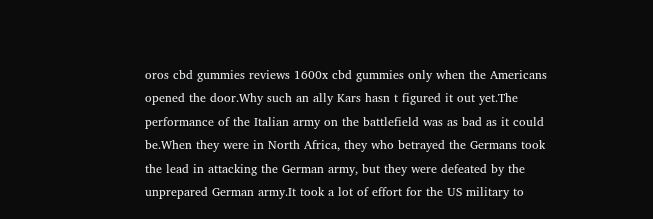oros cbd gummies reviews 1600x cbd gummies only when the Americans opened the door.Why such an ally Kars hasn t figured it out yet.The performance of the Italian army on the battlefield was as bad as it could be.When they were in North Africa, they who betrayed the Germans took the lead in attacking the German army, but they were defeated by the unprepared German army.It took a lot of effort for the US military to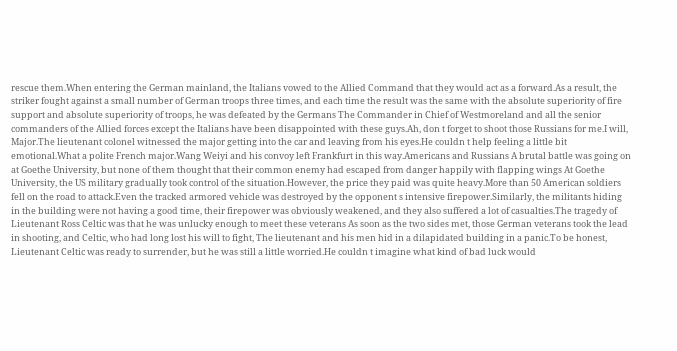rescue them.When entering the German mainland, the Italians vowed to the Allied Command that they would act as a forward.As a result, the striker fought against a small number of German troops three times, and each time the result was the same with the absolute superiority of fire support and absolute superiority of troops, he was defeated by the Germans The Commander in Chief of Westmoreland and all the senior commanders of the Allied forces except the Italians have been disappointed with these guys.Ah, don t forget to shoot those Russians for me.I will, Major.The lieutenant colonel witnessed the major getting into the car and leaving from his eyes.He couldn t help feeling a little bit emotional.What a polite French major.Wang Weiyi and his convoy left Frankfurt in this way.Americans and Russians A brutal battle was going on at Goethe University, but none of them thought that their common enemy had escaped from danger happily with flapping wings At Goethe University, the US military gradually took control of the situation.However, the price they paid was quite heavy.More than 50 American soldiers fell on the road to attack.Even the tracked armored vehicle was destroyed by the opponent s intensive firepower.Similarly, the militants hiding in the building were not having a good time, their firepower was obviously weakened, and they also suffered a lot of casualties.The tragedy of Lieutenant Ross Celtic was that he was unlucky enough to meet these veterans As soon as the two sides met, those German veterans took the lead in shooting, and Celtic, who had long lost his will to fight, The lieutenant and his men hid in a dilapidated building in a panic.To be honest, Lieutenant Celtic was ready to surrender, but he was still a little worried.He couldn t imagine what kind of bad luck would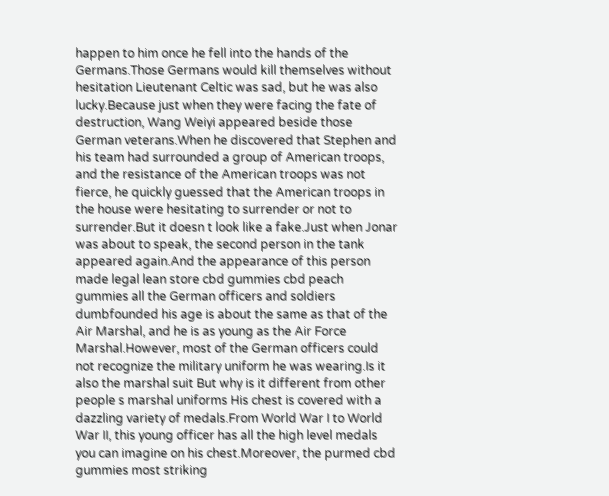happen to him once he fell into the hands of the Germans.Those Germans would kill themselves without hesitation Lieutenant Celtic was sad, but he was also lucky.Because just when they were facing the fate of destruction, Wang Weiyi appeared beside those German veterans.When he discovered that Stephen and his team had surrounded a group of American troops, and the resistance of the American troops was not fierce, he quickly guessed that the American troops in the house were hesitating to surrender or not to surrender.But it doesn t look like a fake.Just when Jonar was about to speak, the second person in the tank appeared again.And the appearance of this person made legal lean store cbd gummies cbd peach gummies all the German officers and soldiers dumbfounded his age is about the same as that of the Air Marshal, and he is as young as the Air Force Marshal.However, most of the German officers could not recognize the military uniform he was wearing.Is it also the marshal suit But why is it different from other people s marshal uniforms His chest is covered with a dazzling variety of medals.From World War I to World War II, this young officer has all the high level medals you can imagine on his chest.Moreover, the purmed cbd gummies most striking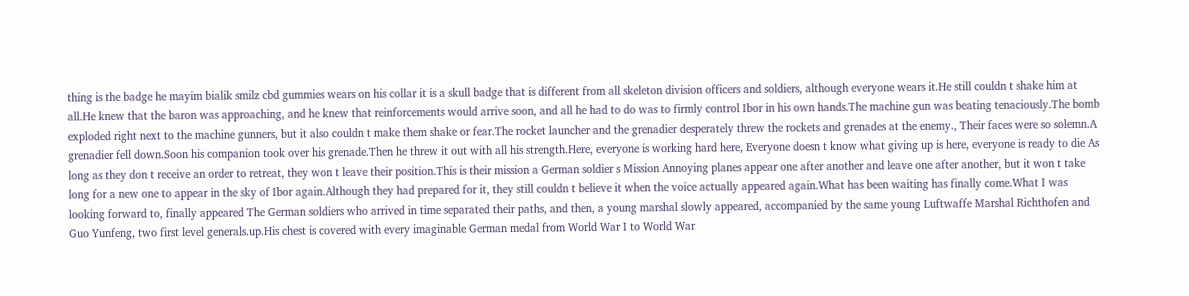thing is the badge he mayim bialik smilz cbd gummies wears on his collar it is a skull badge that is different from all skeleton division officers and soldiers, although everyone wears it.He still couldn t shake him at all.He knew that the baron was approaching, and he knew that reinforcements would arrive soon, and all he had to do was to firmly control Ibor in his own hands.The machine gun was beating tenaciously.The bomb exploded right next to the machine gunners, but it also couldn t make them shake or fear.The rocket launcher and the grenadier desperately threw the rockets and grenades at the enemy., Their faces were so solemn.A grenadier fell down.Soon his companion took over his grenade.Then he threw it out with all his strength.Here, everyone is working hard here, Everyone doesn t know what giving up is here, everyone is ready to die As long as they don t receive an order to retreat, they won t leave their position.This is their mission a German soldier s Mission Annoying planes appear one after another and leave one after another, but it won t take long for a new one to appear in the sky of Ibor again.Although they had prepared for it, they still couldn t believe it when the voice actually appeared again.What has been waiting has finally come.What I was looking forward to, finally appeared The German soldiers who arrived in time separated their paths, and then, a young marshal slowly appeared, accompanied by the same young Luftwaffe Marshal Richthofen and Guo Yunfeng, two first level generals.up.His chest is covered with every imaginable German medal from World War I to World War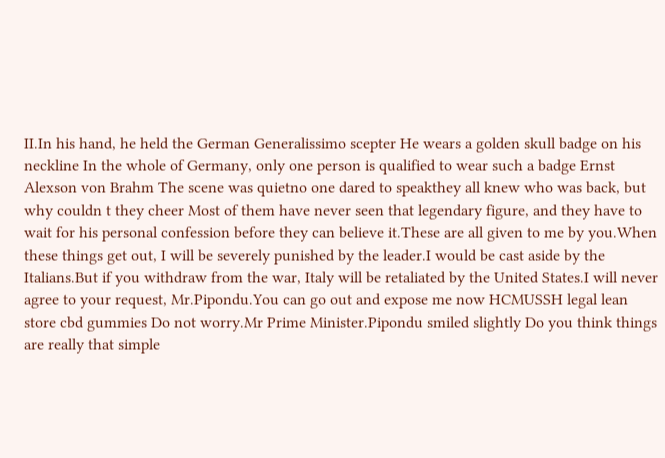II.In his hand, he held the German Generalissimo scepter He wears a golden skull badge on his neckline In the whole of Germany, only one person is qualified to wear such a badge Ernst Alexson von Brahm The scene was quietno one dared to speakthey all knew who was back, but why couldn t they cheer Most of them have never seen that legendary figure, and they have to wait for his personal confession before they can believe it.These are all given to me by you.When these things get out, I will be severely punished by the leader.I would be cast aside by the Italians.But if you withdraw from the war, Italy will be retaliated by the United States.I will never agree to your request, Mr.Pipondu.You can go out and expose me now HCMUSSH legal lean store cbd gummies Do not worry.Mr Prime Minister.Pipondu smiled slightly Do you think things are really that simple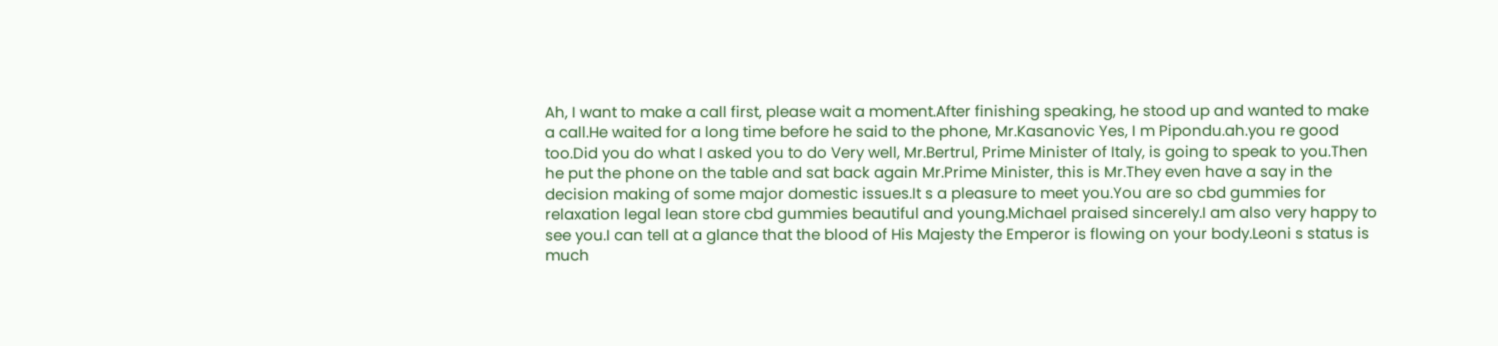Ah, I want to make a call first, please wait a moment.After finishing speaking, he stood up and wanted to make a call.He waited for a long time before he said to the phone, Mr.Kasanovic Yes, I m Pipondu.ah.you re good too.Did you do what I asked you to do Very well, Mr.Bertrul, Prime Minister of Italy, is going to speak to you.Then he put the phone on the table and sat back again Mr.Prime Minister, this is Mr.They even have a say in the decision making of some major domestic issues.It s a pleasure to meet you.You are so cbd gummies for relaxation legal lean store cbd gummies beautiful and young.Michael praised sincerely.I am also very happy to see you.I can tell at a glance that the blood of His Majesty the Emperor is flowing on your body.Leoni s status is much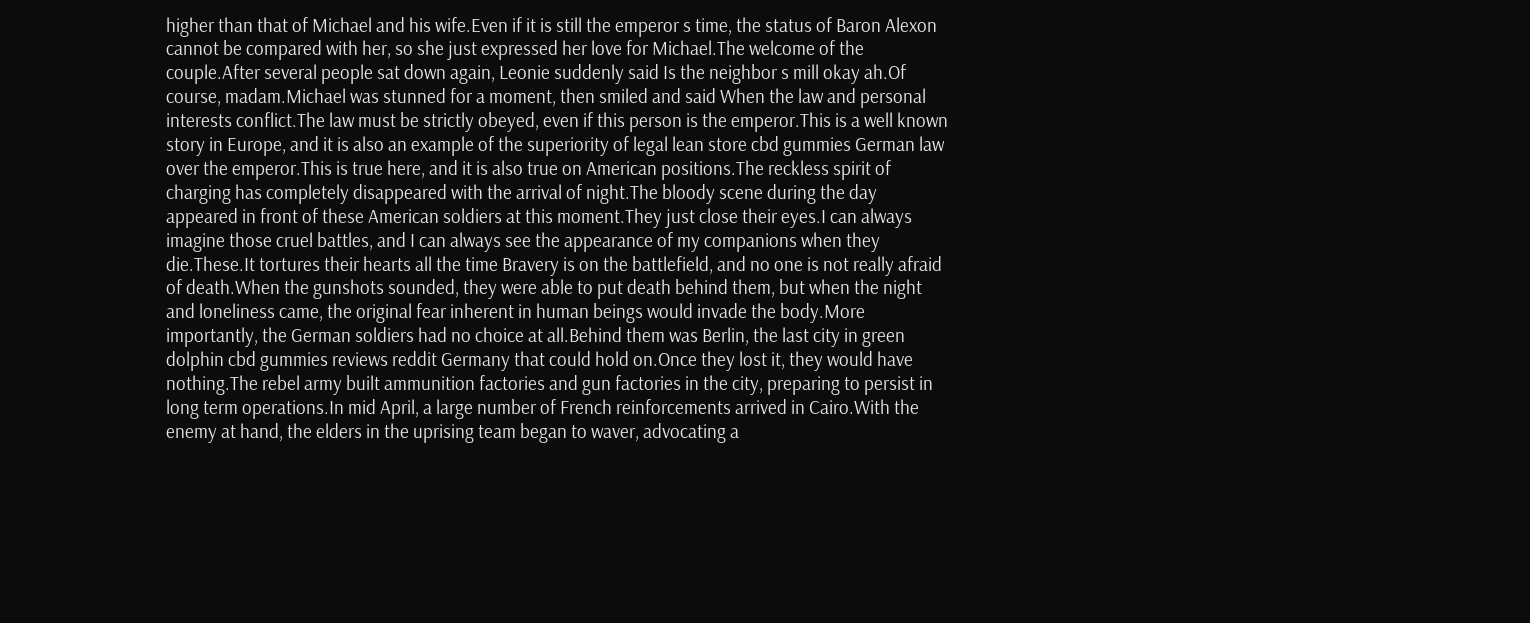higher than that of Michael and his wife.Even if it is still the emperor s time, the status of Baron Alexon cannot be compared with her, so she just expressed her love for Michael.The welcome of the couple.After several people sat down again, Leonie suddenly said Is the neighbor s mill okay ah.Of course, madam.Michael was stunned for a moment, then smiled and said When the law and personal interests conflict.The law must be strictly obeyed, even if this person is the emperor.This is a well known story in Europe, and it is also an example of the superiority of legal lean store cbd gummies German law over the emperor.This is true here, and it is also true on American positions.The reckless spirit of charging has completely disappeared with the arrival of night.The bloody scene during the day appeared in front of these American soldiers at this moment.They just close their eyes.I can always imagine those cruel battles, and I can always see the appearance of my companions when they die.These.It tortures their hearts all the time Bravery is on the battlefield, and no one is not really afraid of death.When the gunshots sounded, they were able to put death behind them, but when the night and loneliness came, the original fear inherent in human beings would invade the body.More importantly, the German soldiers had no choice at all.Behind them was Berlin, the last city in green dolphin cbd gummies reviews reddit Germany that could hold on.Once they lost it, they would have nothing.The rebel army built ammunition factories and gun factories in the city, preparing to persist in long term operations.In mid April, a large number of French reinforcements arrived in Cairo.With the enemy at hand, the elders in the uprising team began to waver, advocating a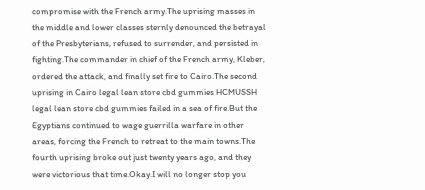compromise with the French army.The uprising masses in the middle and lower classes sternly denounced the betrayal of the Presbyterians, refused to surrender, and persisted in fighting.The commander in chief of the French army, Kleber, ordered the attack, and finally set fire to Cairo.The second uprising in Cairo legal lean store cbd gummies HCMUSSH legal lean store cbd gummies failed in a sea of fire.But the Egyptians continued to wage guerrilla warfare in other areas, forcing the French to retreat to the main towns.The fourth uprising broke out just twenty years ago, and they were victorious that time.Okay.I will no longer stop you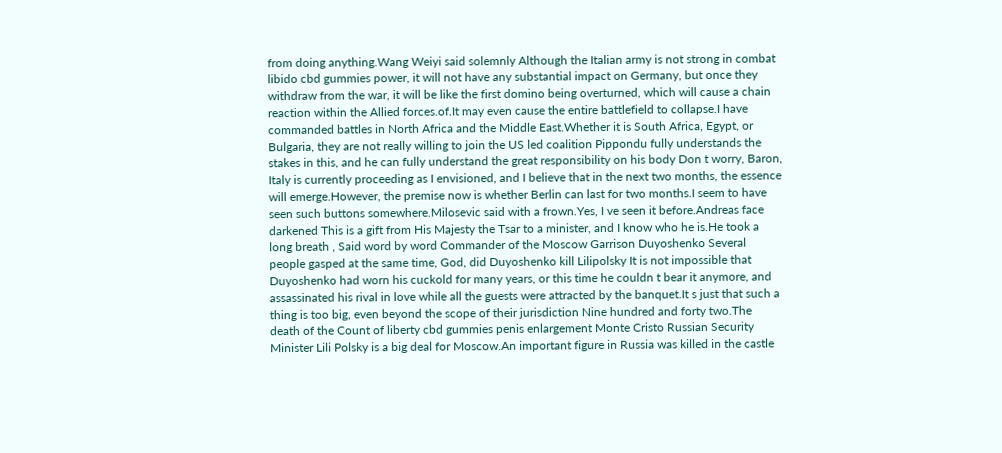from doing anything.Wang Weiyi said solemnly Although the Italian army is not strong in combat libido cbd gummies power, it will not have any substantial impact on Germany, but once they withdraw from the war, it will be like the first domino being overturned, which will cause a chain reaction within the Allied forces.of.It may even cause the entire battlefield to collapse.I have commanded battles in North Africa and the Middle East.Whether it is South Africa, Egypt, or Bulgaria, they are not really willing to join the US led coalition Pippondu fully understands the stakes in this, and he can fully understand the great responsibility on his body Don t worry, Baron, Italy is currently proceeding as I envisioned, and I believe that in the next two months, the essence will emerge.However, the premise now is whether Berlin can last for two months.I seem to have seen such buttons somewhere.Milosevic said with a frown.Yes, I ve seen it before.Andreas face darkened This is a gift from His Majesty the Tsar to a minister, and I know who he is.He took a long breath , Said word by word Commander of the Moscow Garrison Duyoshenko Several people gasped at the same time, God, did Duyoshenko kill Lilipolsky It is not impossible that Duyoshenko had worn his cuckold for many years, or this time he couldn t bear it anymore, and assassinated his rival in love while all the guests were attracted by the banquet.It s just that such a thing is too big, even beyond the scope of their jurisdiction Nine hundred and forty two.The death of the Count of liberty cbd gummies penis enlargement Monte Cristo Russian Security Minister Lili Polsky is a big deal for Moscow.An important figure in Russia was killed in the castle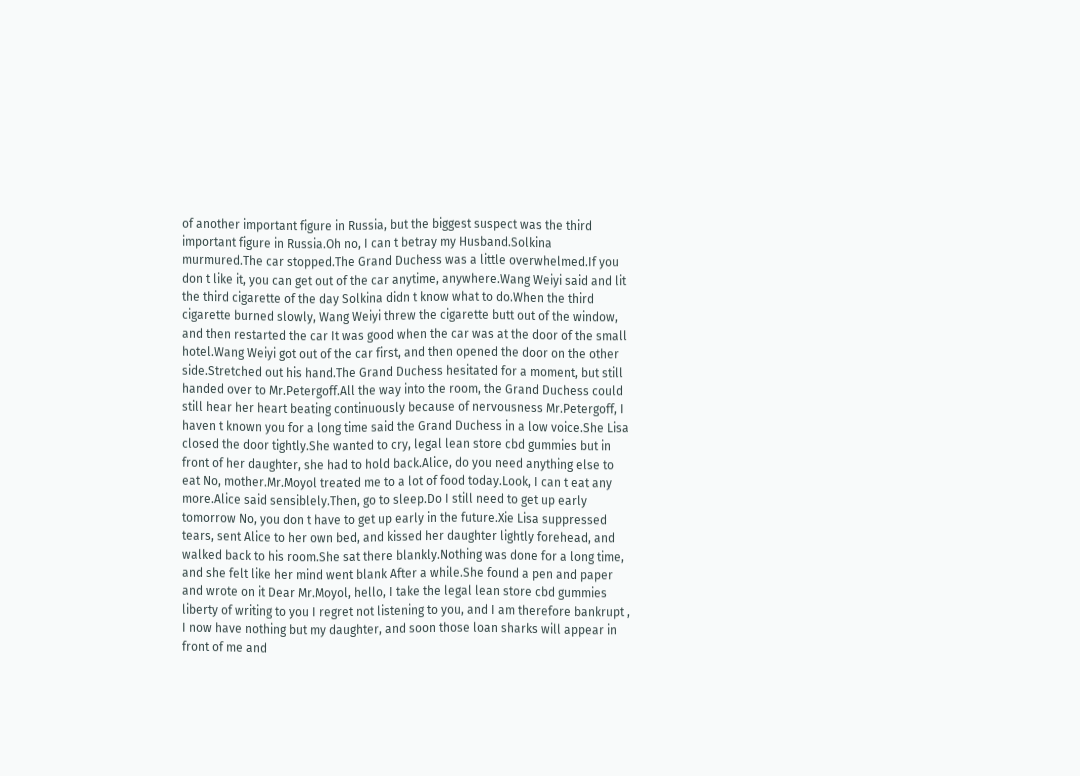of another important figure in Russia, but the biggest suspect was the third important figure in Russia.Oh no, I can t betray my Husband.Solkina murmured.The car stopped.The Grand Duchess was a little overwhelmed.If you don t like it, you can get out of the car anytime, anywhere.Wang Weiyi said and lit the third cigarette of the day Solkina didn t know what to do.When the third cigarette burned slowly, Wang Weiyi threw the cigarette butt out of the window, and then restarted the car It was good when the car was at the door of the small hotel.Wang Weiyi got out of the car first, and then opened the door on the other side.Stretched out his hand.The Grand Duchess hesitated for a moment, but still handed over to Mr.Petergoff.All the way into the room, the Grand Duchess could still hear her heart beating continuously because of nervousness Mr.Petergoff, I haven t known you for a long time said the Grand Duchess in a low voice.She Lisa closed the door tightly.She wanted to cry, legal lean store cbd gummies but in front of her daughter, she had to hold back.Alice, do you need anything else to eat No, mother.Mr.Moyol treated me to a lot of food today.Look, I can t eat any more.Alice said sensiblely.Then, go to sleep.Do I still need to get up early tomorrow No, you don t have to get up early in the future.Xie Lisa suppressed tears, sent Alice to her own bed, and kissed her daughter lightly forehead, and walked back to his room.She sat there blankly.Nothing was done for a long time, and she felt like her mind went blank After a while.She found a pen and paper and wrote on it Dear Mr.Moyol, hello, I take the legal lean store cbd gummies liberty of writing to you I regret not listening to you, and I am therefore bankrupt , I now have nothing but my daughter, and soon those loan sharks will appear in front of me and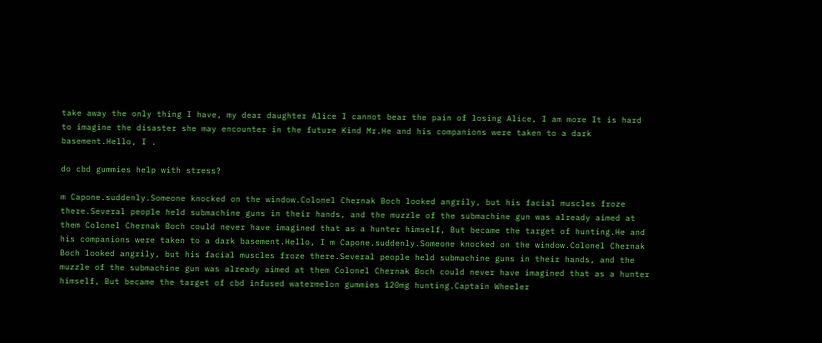take away the only thing I have, my dear daughter Alice I cannot bear the pain of losing Alice, I am more It is hard to imagine the disaster she may encounter in the future Kind Mr.He and his companions were taken to a dark basement.Hello, I .

do cbd gummies help with stress?

m Capone.suddenly.Someone knocked on the window.Colonel Chernak Boch looked angrily, but his facial muscles froze there.Several people held submachine guns in their hands, and the muzzle of the submachine gun was already aimed at them Colonel Chernak Boch could never have imagined that as a hunter himself, But became the target of hunting.He and his companions were taken to a dark basement.Hello, I m Capone.suddenly.Someone knocked on the window.Colonel Chernak Boch looked angrily, but his facial muscles froze there.Several people held submachine guns in their hands, and the muzzle of the submachine gun was already aimed at them Colonel Chernak Boch could never have imagined that as a hunter himself, But became the target of cbd infused watermelon gummies 120mg hunting.Captain Wheeler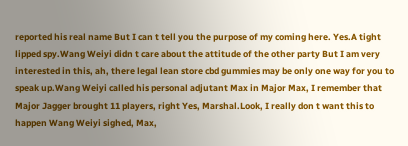reported his real name But I can t tell you the purpose of my coming here. Yes.A tight lipped spy.Wang Weiyi didn t care about the attitude of the other party But I am very interested in this, ah, there legal lean store cbd gummies may be only one way for you to speak up.Wang Weiyi called his personal adjutant Max in Major Max, I remember that Major Jagger brought 11 players, right Yes, Marshal.Look, I really don t want this to happen Wang Weiyi sighed, Max,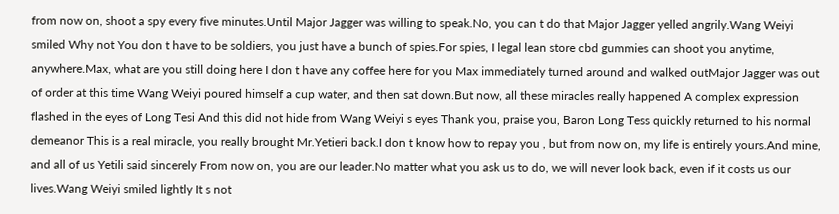from now on, shoot a spy every five minutes.Until Major Jagger was willing to speak.No, you can t do that Major Jagger yelled angrily.Wang Weiyi smiled Why not You don t have to be soldiers, you just have a bunch of spies.For spies, I legal lean store cbd gummies can shoot you anytime, anywhere.Max, what are you still doing here I don t have any coffee here for you Max immediately turned around and walked outMajor Jagger was out of order at this time Wang Weiyi poured himself a cup water, and then sat down.But now, all these miracles really happened A complex expression flashed in the eyes of Long Tesi And this did not hide from Wang Weiyi s eyes Thank you, praise you, Baron Long Tess quickly returned to his normal demeanor This is a real miracle, you really brought Mr.Yetieri back.I don t know how to repay you , but from now on, my life is entirely yours.And mine, and all of us Yetili said sincerely From now on, you are our leader.No matter what you ask us to do, we will never look back, even if it costs us our lives.Wang Weiyi smiled lightly It s not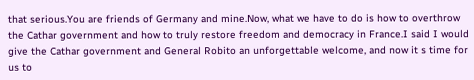that serious.You are friends of Germany and mine.Now, what we have to do is how to overthrow the Cathar government and how to truly restore freedom and democracy in France.I said I would give the Cathar government and General Robito an unforgettable welcome, and now it s time for us to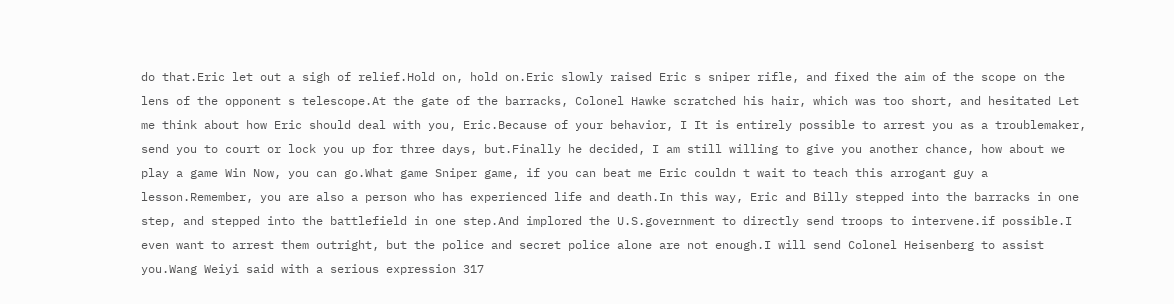do that.Eric let out a sigh of relief.Hold on, hold on.Eric slowly raised Eric s sniper rifle, and fixed the aim of the scope on the lens of the opponent s telescope.At the gate of the barracks, Colonel Hawke scratched his hair, which was too short, and hesitated Let me think about how Eric should deal with you, Eric.Because of your behavior, I It is entirely possible to arrest you as a troublemaker, send you to court or lock you up for three days, but.Finally he decided, I am still willing to give you another chance, how about we play a game Win Now, you can go.What game Sniper game, if you can beat me Eric couldn t wait to teach this arrogant guy a lesson.Remember, you are also a person who has experienced life and death.In this way, Eric and Billy stepped into the barracks in one step, and stepped into the battlefield in one step.And implored the U.S.government to directly send troops to intervene.if possible.I even want to arrest them outright, but the police and secret police alone are not enough.I will send Colonel Heisenberg to assist you.Wang Weiyi said with a serious expression 317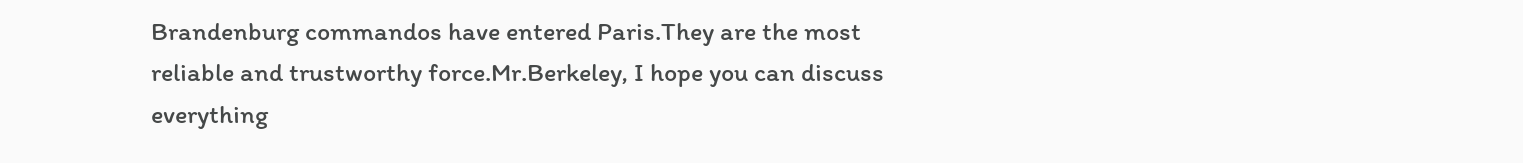Brandenburg commandos have entered Paris.They are the most reliable and trustworthy force.Mr.Berkeley, I hope you can discuss everything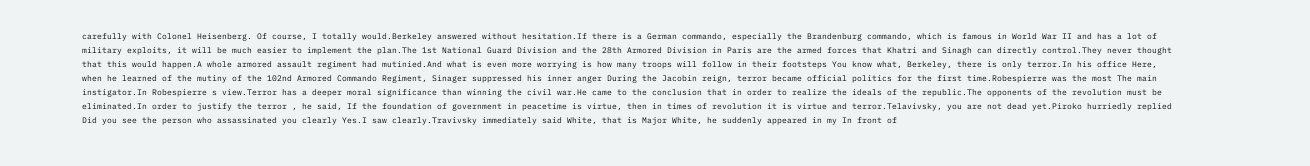carefully with Colonel Heisenberg. Of course, I totally would.Berkeley answered without hesitation.If there is a German commando, especially the Brandenburg commando, which is famous in World War II and has a lot of military exploits, it will be much easier to implement the plan.The 1st National Guard Division and the 28th Armored Division in Paris are the armed forces that Khatri and Sinagh can directly control.They never thought that this would happen.A whole armored assault regiment had mutinied.And what is even more worrying is how many troops will follow in their footsteps You know what, Berkeley, there is only terror.In his office Here, when he learned of the mutiny of the 102nd Armored Commando Regiment, Sinager suppressed his inner anger During the Jacobin reign, terror became official politics for the first time.Robespierre was the most The main instigator.In Robespierre s view.Terror has a deeper moral significance than winning the civil war.He came to the conclusion that in order to realize the ideals of the republic.The opponents of the revolution must be eliminated.In order to justify the terror , he said, If the foundation of government in peacetime is virtue, then in times of revolution it is virtue and terror.Telavivsky, you are not dead yet.Piroko hurriedly replied Did you see the person who assassinated you clearly Yes.I saw clearly.Travivsky immediately said White, that is Major White, he suddenly appeared in my In front of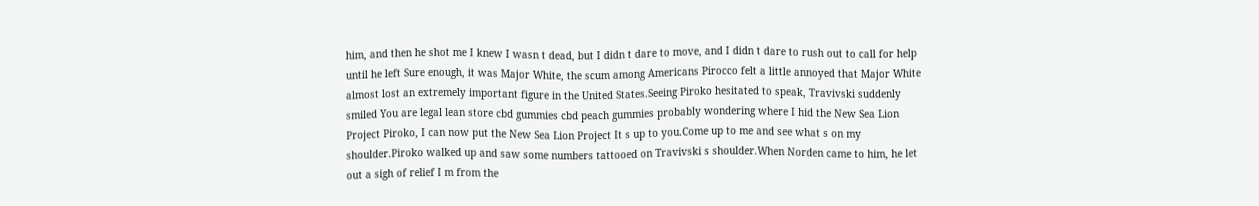him, and then he shot me I knew I wasn t dead, but I didn t dare to move, and I didn t dare to rush out to call for help until he left Sure enough, it was Major White, the scum among Americans Pirocco felt a little annoyed that Major White almost lost an extremely important figure in the United States.Seeing Piroko hesitated to speak, Travivski suddenly smiled You are legal lean store cbd gummies cbd peach gummies probably wondering where I hid the New Sea Lion Project Piroko, I can now put the New Sea Lion Project It s up to you.Come up to me and see what s on my shoulder.Piroko walked up and saw some numbers tattooed on Travivski s shoulder.When Norden came to him, he let out a sigh of relief I m from the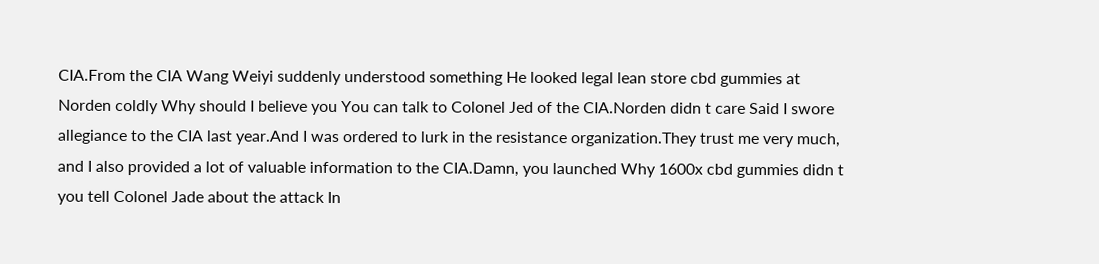CIA.From the CIA Wang Weiyi suddenly understood something He looked legal lean store cbd gummies at Norden coldly Why should I believe you You can talk to Colonel Jed of the CIA.Norden didn t care Said I swore allegiance to the CIA last year.And I was ordered to lurk in the resistance organization.They trust me very much, and I also provided a lot of valuable information to the CIA.Damn, you launched Why 1600x cbd gummies didn t you tell Colonel Jade about the attack In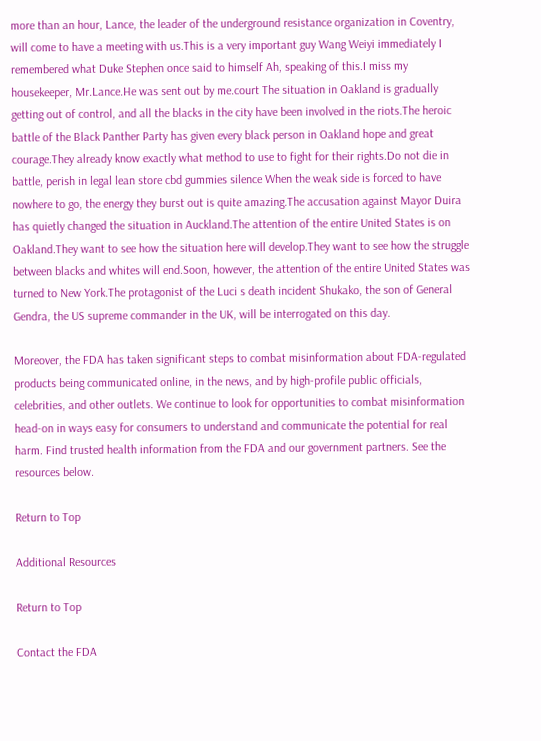more than an hour, Lance, the leader of the underground resistance organization in Coventry, will come to have a meeting with us.This is a very important guy Wang Weiyi immediately I remembered what Duke Stephen once said to himself Ah, speaking of this.I miss my housekeeper, Mr.Lance.He was sent out by me.court The situation in Oakland is gradually getting out of control, and all the blacks in the city have been involved in the riots.The heroic battle of the Black Panther Party has given every black person in Oakland hope and great courage.They already know exactly what method to use to fight for their rights.Do not die in battle, perish in legal lean store cbd gummies silence When the weak side is forced to have nowhere to go, the energy they burst out is quite amazing.The accusation against Mayor Duira has quietly changed the situation in Auckland.The attention of the entire United States is on Oakland.They want to see how the situation here will develop.They want to see how the struggle between blacks and whites will end.Soon, however, the attention of the entire United States was turned to New York.The protagonist of the Luci s death incident Shukako, the son of General Gendra, the US supreme commander in the UK, will be interrogated on this day.

Moreover, the FDA has taken significant steps to combat misinformation about FDA-regulated products being communicated online, in the news, and by high-profile public officials, celebrities, and other outlets. We continue to look for opportunities to combat misinformation head-on in ways easy for consumers to understand and communicate the potential for real harm. Find trusted health information from the FDA and our government partners. See the resources below.

Return to Top

Additional Resources

Return to Top

Contact the FDA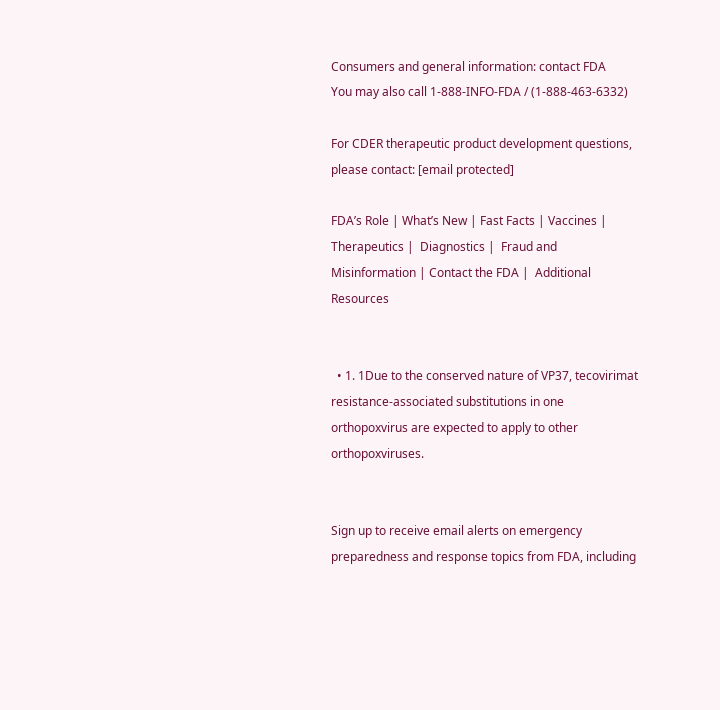Consumers and general information: contact FDA
You may also call 1-888-INFO-FDA / (1-888-463-6332)

For CDER therapeutic product development questions, please contact: [email protected]

FDA’s Role | What’s New | Fast Facts | Vaccines | Therapeutics |  Diagnostics |  Fraud and Misinformation | Contact the FDA |  Additional Resources


  • 1. 1Due to the conserved nature of VP37, tecovirimat resistance-associated substitutions in one orthopoxvirus are expected to apply to other orthopoxviruses.


Sign up to receive email alerts on emergency preparedness and response topics from FDA, including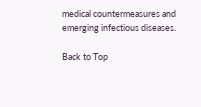medical countermeasures and emerging infectious diseases.

Back to Top